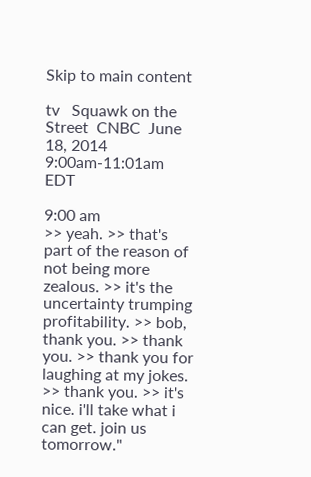Skip to main content

tv   Squawk on the Street  CNBC  June 18, 2014 9:00am-11:01am EDT

9:00 am
>> yeah. >> that's part of the reason of not being more zealous. >> it's the uncertainty trumping profitability. >> bob, thank you. >> thank you. >> thank you for laughing at my jokes. >> thank you. >> it's nice. i'll take what i can get. join us tomorrow."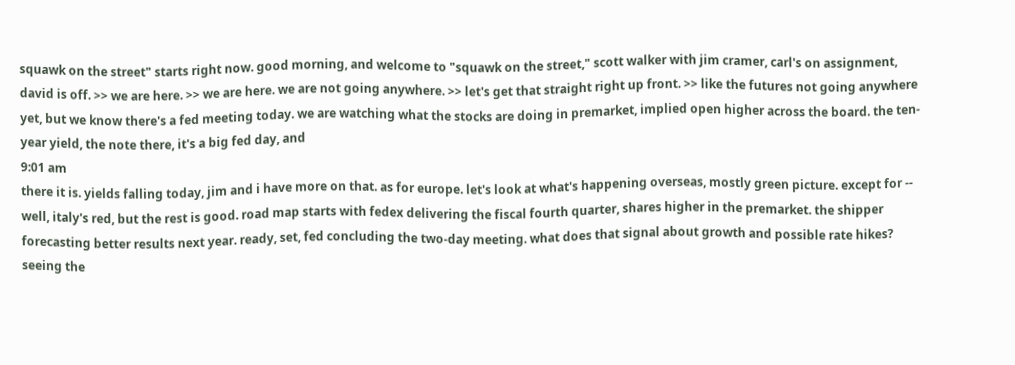squawk on the street" starts right now. good morning, and welcome to "squawk on the street," scott walker with jim cramer, carl's on assignment, david is off. >> we are here. >> we are here. we are not going anywhere. >> let's get that straight right up front. >> like the futures not going anywhere yet, but we know there's a fed meeting today. we are watching what the stocks are doing in premarket, implied open higher across the board. the ten-year yield, the note there, it's a big fed day, and
9:01 am
there it is. yields falling today, jim and i have more on that. as for europe. let's look at what's happening overseas, mostly green picture. except for -- well, italy's red, but the rest is good. road map starts with fedex delivering the fiscal fourth quarter, shares higher in the premarket. the shipper forecasting better results next year. ready, set, fed concluding the two-day meeting. what does that signal about growth and possible rate hikes? seeing the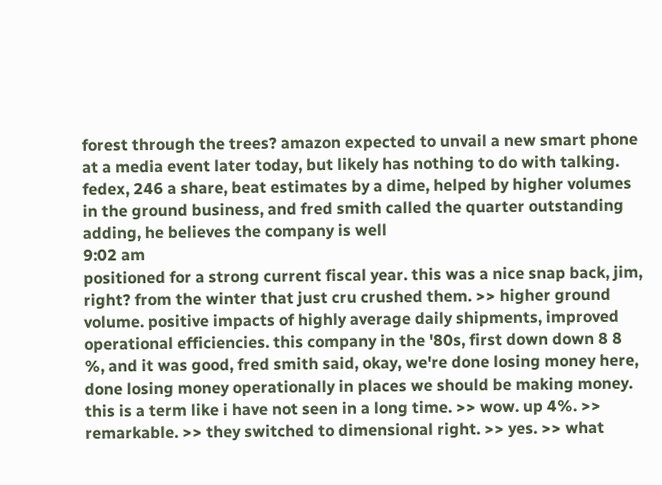forest through the trees? amazon expected to unvail a new smart phone at a media event later today, but likely has nothing to do with talking. fedex, 246 a share, beat estimates by a dime, helped by higher volumes in the ground business, and fred smith called the quarter outstanding adding, he believes the company is well
9:02 am
positioned for a strong current fiscal year. this was a nice snap back, jim, right? from the winter that just cru crushed them. >> higher ground volume. positive impacts of highly average daily shipments, improved operational efficiencies. this company in the '80s, first down down 8 8 %, and it was good, fred smith said, okay, we're done losing money here, done losing money operationally in places we should be making money. this is a term like i have not seen in a long time. >> wow. up 4%. >> remarkable. >> they switched to dimensional right. >> yes. >> what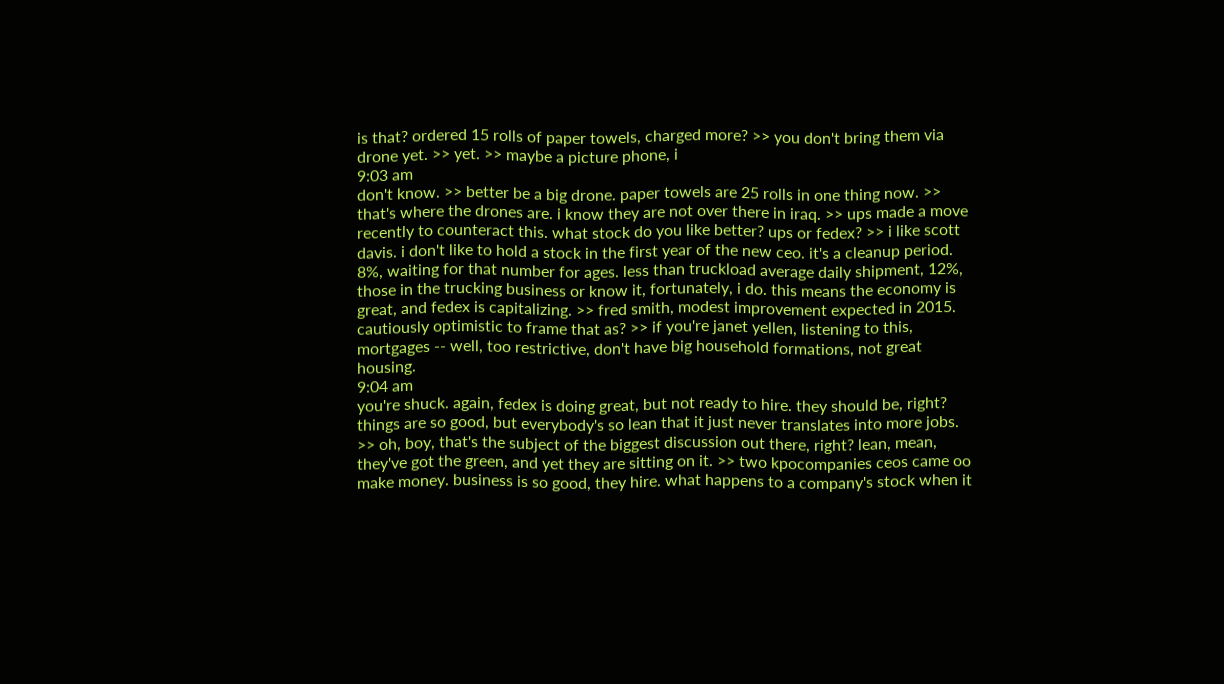is that? ordered 15 rolls of paper towels, charged more? >> you don't bring them via drone yet. >> yet. >> maybe a picture phone, i
9:03 am
don't know. >> better be a big drone. paper towels are 25 rolls in one thing now. >> that's where the drones are. i know they are not over there in iraq. >> ups made a move recently to counteract this. what stock do you like better? ups or fedex? >> i like scott davis. i don't like to hold a stock in the first year of the new ceo. it's a cleanup period. 8%, waiting for that number for ages. less than truckload average daily shipment, 12%, those in the trucking business or know it, fortunately, i do. this means the economy is great, and fedex is capitalizing. >> fred smith, modest improvement expected in 2015. cautiously optimistic to frame that as? >> if you're janet yellen, listening to this, mortgages -- well, too restrictive, don't have big household formations, not great housing.
9:04 am
you're shuck. again, fedex is doing great, but not ready to hire. they should be, right? things are so good, but everybody's so lean that it just never translates into more jobs. >> oh, boy, that's the subject of the biggest discussion out there, right? lean, mean, they've got the green, and yet they are sitting on it. >> two kpocompanies ceos came oo make money. business is so good, they hire. what happens to a company's stock when it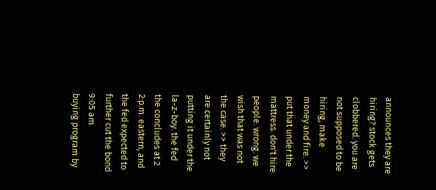announces they are hiring? stock gets clobbered. you are not supposed to be hiring, make money and fire. >> put that under the mattress. don't hire people. wrong. we wish that was not the case. >> they are certainly not putting it under the la-z-boy. the fed the concludes at 2 2:p.m. eastern, and the fed expected to further cut the bond
9:05 am
buying program by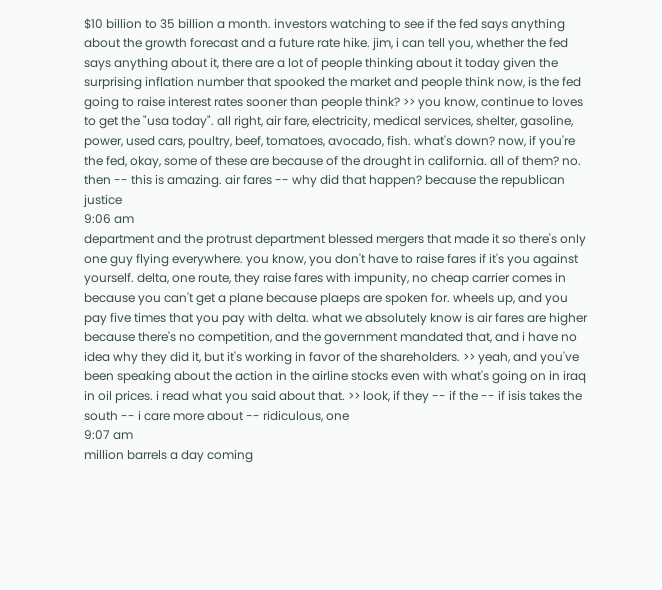$10 billion to 35 billion a month. investors watching to see if the fed says anything about the growth forecast and a future rate hike. jim, i can tell you, whether the fed says anything about it, there are a lot of people thinking about it today given the surprising inflation number that spooked the market and people think now, is the fed going to raise interest rates sooner than people think? >> you know, continue to loves to get the "usa today". all right, air fare, electricity, medical services, shelter, gasoline, power, used cars, poultry, beef, tomatoes, avocado, fish. what's down? now, if you're the fed, okay, some of these are because of the drought in california. all of them? no. then -- this is amazing. air fares -- why did that happen? because the republican justice
9:06 am
department and the protrust department blessed mergers that made it so there's only one guy flying everywhere. you know, you don't have to raise fares if it's you against yourself. delta, one route, they raise fares with impunity, no cheap carrier comes in because you can't get a plane because plaeps are spoken for. wheels up, and you pay five times that you pay with delta. what we absolutely know is air fares are higher because there's no competition, and the government mandated that, and i have no idea why they did it, but it's working in favor of the shareholders. >> yeah, and you've been speaking about the action in the airline stocks even with what's going on in iraq in oil prices. i read what you said about that. >> look, if they -- if the -- if isis takes the south -- i care more about -- ridiculous, one
9:07 am
million barrels a day coming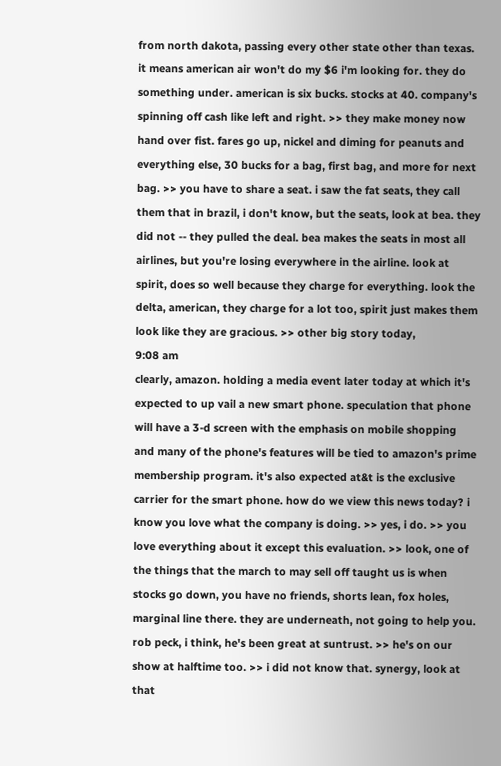from north dakota, passing every other state other than texas. it means american air won't do my $6 i'm looking for. they do something under. american is six bucks. stocks at 40. company's spinning off cash like left and right. >> they make money now hand over fist. fares go up, nickel and diming for peanuts and everything else, 30 bucks for a bag, first bag, and more for next bag. >> you have to share a seat. i saw the fat seats, they call them that in brazil, i don't know, but the seats, look at bea. they did not -- they pulled the deal. bea makes the seats in most all airlines, but you're losing everywhere in the airline. look at spirit, does so well because they charge for everything. look the delta, american, they charge for a lot too, spirit just makes them look like they are gracious. >> other big story today,
9:08 am
clearly, amazon. holding a media event later today at which it's expected to up vail a new smart phone. speculation that phone will have a 3-d screen with the emphasis on mobile shopping and many of the phone's features will be tied to amazon's prime membership program. it's also expected at&t is the exclusive carrier for the smart phone. how do we view this news today? i know you love what the company is doing. >> yes, i do. >> you love everything about it except this evaluation. >> look, one of the things that the march to may sell off taught us is when stocks go down, you have no friends, shorts lean, fox holes, marginal line there. they are underneath, not going to help you. rob peck, i think, he's been great at suntrust. >> he's on our show at halftime too. >> i did not know that. synergy, look at that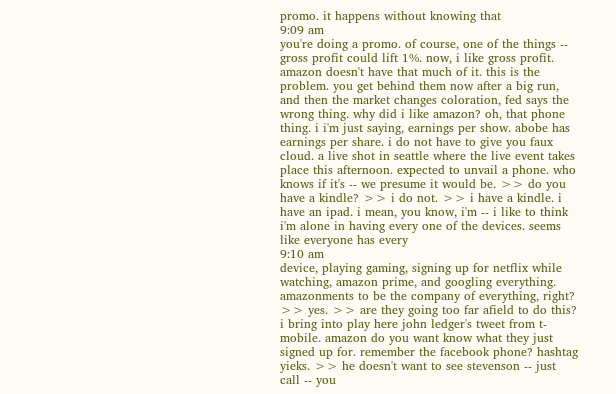promo. it happens without knowing that
9:09 am
you're doing a promo. of course, one of the things -- gross profit could lift 1%. now, i like gross profit. amazon doesn't have that much of it. this is the problem. you get behind them now after a big run, and then the market changes coloration, fed says the wrong thing. why did i like amazon? oh, that phone thing. i i'm just saying, earnings per show. abobe has earnings per share. i do not have to give you faux cloud. a live shot in seattle where the live event takes place this afternoon. expected to unvail a phone. who knows if it's -- we presume it would be. >> do you have a kindle? >> i do not. >> i have a kindle. i have an ipad. i mean, you know, i'm -- i like to think i'm alone in having every one of the devices. seems like everyone has every
9:10 am
device, playing gaming, signing up for netflix while watching, amazon prime, and googling everything. amazonments to be the company of everything, right? >> yes. >> are they going too far afield to do this? i bring into play here john ledger's tweet from t-mobile. amazon do you want know what they just signed up for. remember the facebook phone? hashtag yieks. >> he doesn't want to see stevenson -- just call -- you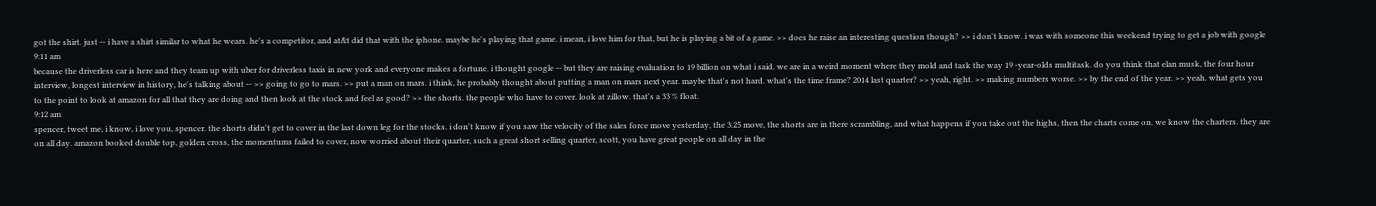got the shirt. just -- i have a shirt similar to what he wears. he's a competitor, and at&t did that with the iphone. maybe he's playing that game. i mean, i love him for that, but he is playing a bit of a game. >> does he raise an interesting question though? >> i don't know. i was with someone this weekend trying to get a job with google
9:11 am
because the driverless car is here and they team up with uber for driverless taxis in new york and everyone makes a fortune. i thought google -- but they are raising evaluation to 19 billion on what i said. we are in a weird moment where they mold and task the way 19 -year-olds multitask. do you think that elan musk, the four hour interview, longest interview in history, he's talking about -- >> going to go to mars. >> put a man on mars. i think, he probably thought about putting a man on mars next year. maybe that's not hard. what's the time frame? 2014 last quarter? >> yeah, right. >> making numbers worse. >> by the end of the year. >> yeah. what gets you to the point to look at amazon for all that they are doing and then look at the stock and feel as good? >> the shorts. the people who have to cover. look at zillow. that's a 33 % float.
9:12 am
spencer, tweet me, i know, i love you, spencer. the shorts didn't get to cover in the last down leg for the stocks. i don't know if you saw the velocity of the sales force move yesterday, the 3.25 move, the shorts are in there scrambling, and what happens if you take out the highs, then the charts come on. we know the charters. they are on all day. amazon booked double top, golden cross, the momentums failed to cover, now worried about their quarter, such a great short selling quarter, scott, you have great people on all day in the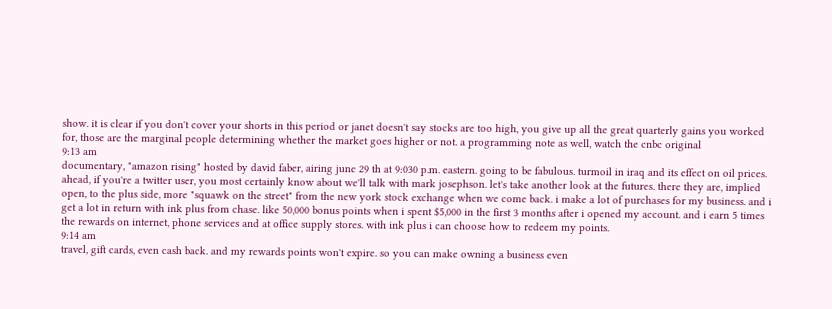show. it is clear if you don't cover your shorts in this period or janet doesn't say stocks are too high, you give up all the great quarterly gains you worked for, those are the marginal people determining whether the market goes higher or not. a programming note as well, watch the cnbc original
9:13 am
documentary, "amazon rising" hosted by david faber, airing june 29 th at 9:030 p.m. eastern. going to be fabulous. turmoil in iraq and its effect on oil prices. ahead, if you're a twitter user, you most certainly know about we'll talk with mark josephson. let's take another look at the futures. there they are, implied open, to the plus side, more "squawk on the street" from the new york stock exchange when we come back. i make a lot of purchases for my business. and i get a lot in return with ink plus from chase. like 50,000 bonus points when i spent $5,000 in the first 3 months after i opened my account. and i earn 5 times the rewards on internet, phone services and at office supply stores. with ink plus i can choose how to redeem my points.
9:14 am
travel, gift cards, even cash back. and my rewards points won't expire. so you can make owning a business even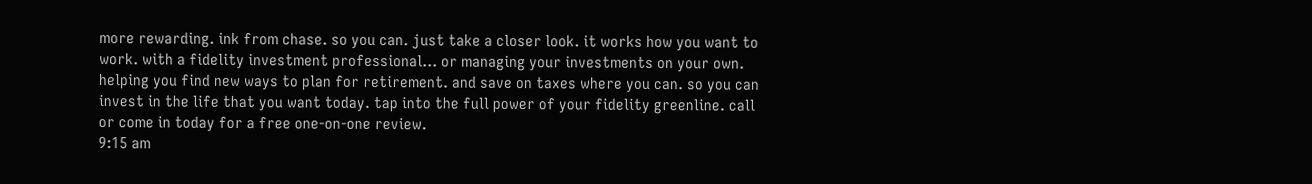more rewarding. ink from chase. so you can. just take a closer look. it works how you want to work. with a fidelity investment professional... or managing your investments on your own. helping you find new ways to plan for retirement. and save on taxes where you can. so you can invest in the life that you want today. tap into the full power of your fidelity greenline. call or come in today for a free one-on-one review.
9:15 am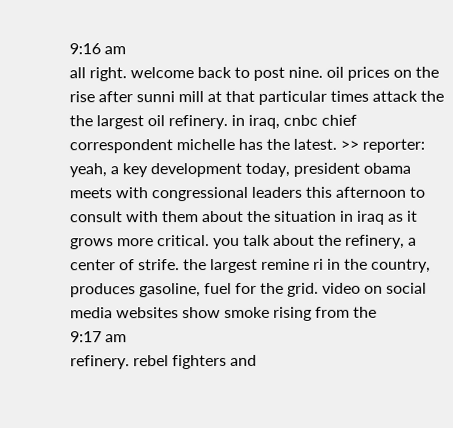9:16 am
all right. welcome back to post nine. oil prices on the rise after sunni mill at that particular times attack the the largest oil refinery. in iraq, cnbc chief correspondent michelle has the latest. >> reporter: yeah, a key development today, president obama meets with congressional leaders this afternoon to consult with them about the situation in iraq as it grows more critical. you talk about the refinery, a center of strife. the largest remine ri in the country, produces gasoline, fuel for the grid. video on social media websites show smoke rising from the
9:17 am
refinery. rebel fighters and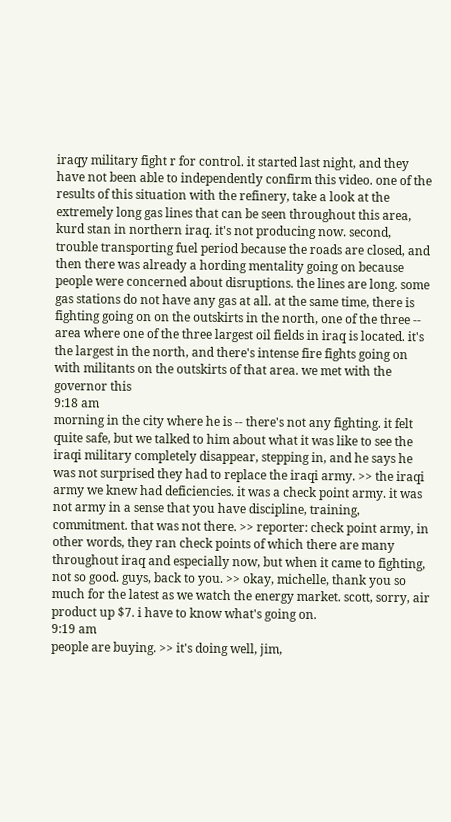iraqy military fight r for control. it started last night, and they have not been able to independently confirm this video. one of the results of this situation with the refinery, take a look at the extremely long gas lines that can be seen throughout this area, kurd stan in northern iraq. it's not producing now. second, trouble transporting fuel period because the roads are closed, and then there was already a hording mentality going on because people were concerned about disruptions. the lines are long. some gas stations do not have any gas at all. at the same time, there is fighting going on on the outskirts in the north, one of the three -- area where one of the three largest oil fields in iraq is located. it's the largest in the north, and there's intense fire fights going on with militants on the outskirts of that area. we met with the governor this
9:18 am
morning in the city where he is -- there's not any fighting. it felt quite safe, but we talked to him about what it was like to see the iraqi military completely disappear, stepping in, and he says he was not surprised they had to replace the iraqi army. >> the iraqi army we knew had deficiencies. it was a check point army. it was not army in a sense that you have discipline, training, commitment. that was not there. >> reporter: check point army, in other words, they ran check points of which there are many throughout iraq and especially now, but when it came to fighting, not so good. guys, back to you. >> okay, michelle, thank you so much for the latest as we watch the energy market. scott, sorry, air product up $7. i have to know what's going on.
9:19 am
people are buying. >> it's doing well, jim,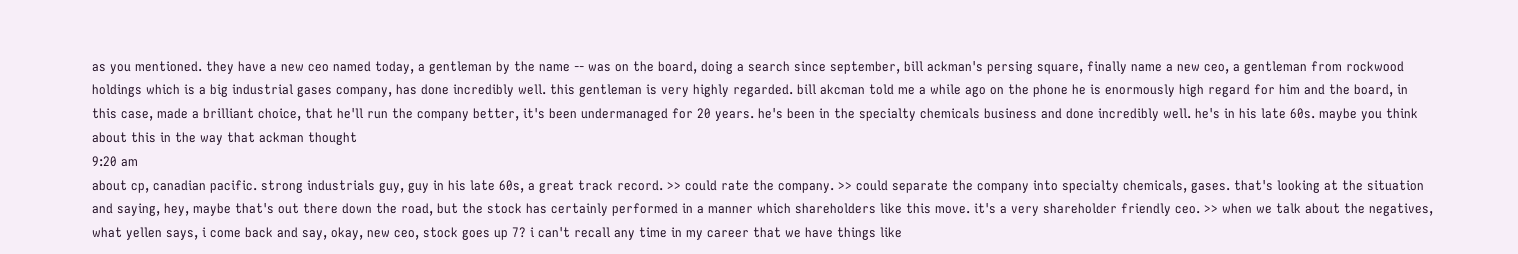as you mentioned. they have a new ceo named today, a gentleman by the name -- was on the board, doing a search since september, bill ackman's persing square, finally name a new ceo, a gentleman from rockwood holdings which is a big industrial gases company, has done incredibly well. this gentleman is very highly regarded. bill akcman told me a while ago on the phone he is enormously high regard for him and the board, in this case, made a brilliant choice, that he'll run the company better, it's been undermanaged for 20 years. he's been in the specialty chemicals business and done incredibly well. he's in his late 60s. maybe you think about this in the way that ackman thought
9:20 am
about cp, canadian pacific. strong industrials guy, guy in his late 60s, a great track record. >> could rate the company. >> could separate the company into specialty chemicals, gases. that's looking at the situation and saying, hey, maybe that's out there down the road, but the stock has certainly performed in a manner which shareholders like this move. it's a very shareholder friendly ceo. >> when we talk about the negatives, what yellen says, i come back and say, okay, new ceo, stock goes up 7? i can't recall any time in my career that we have things like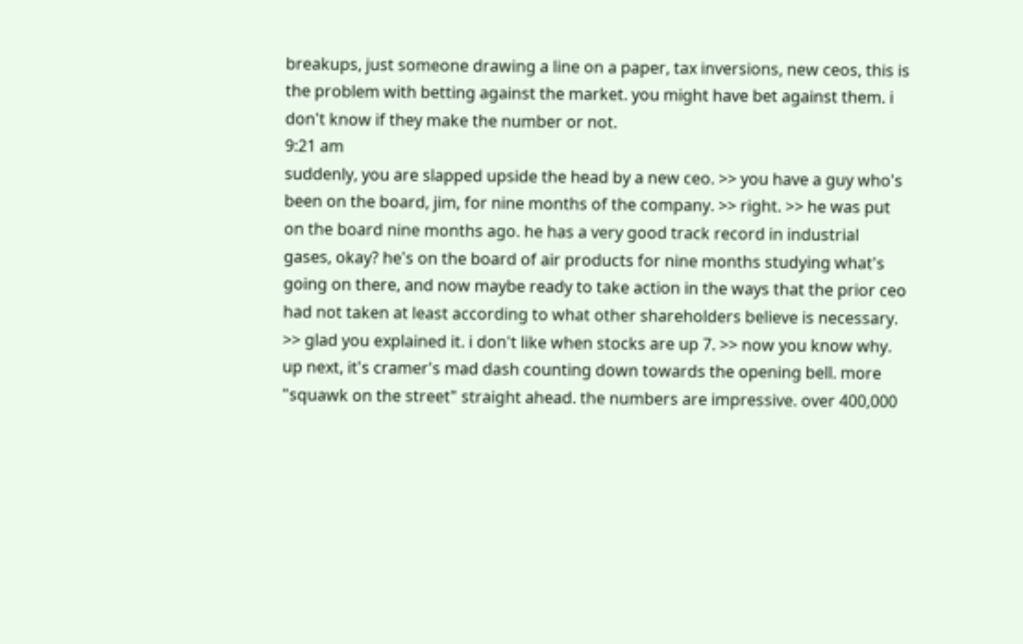breakups, just someone drawing a line on a paper, tax inversions, new ceos, this is the problem with betting against the market. you might have bet against them. i don't know if they make the number or not.
9:21 am
suddenly, you are slapped upside the head by a new ceo. >> you have a guy who's been on the board, jim, for nine months of the company. >> right. >> he was put on the board nine months ago. he has a very good track record in industrial gases, okay? he's on the board of air products for nine months studying what's going on there, and now maybe ready to take action in the ways that the prior ceo had not taken at least according to what other shareholders believe is necessary. >> glad you explained it. i don't like when stocks are up 7. >> now you know why. up next, it's cramer's mad dash counting down towards the opening bell. more "squawk on the street" straight ahead. the numbers are impressive. over 400,000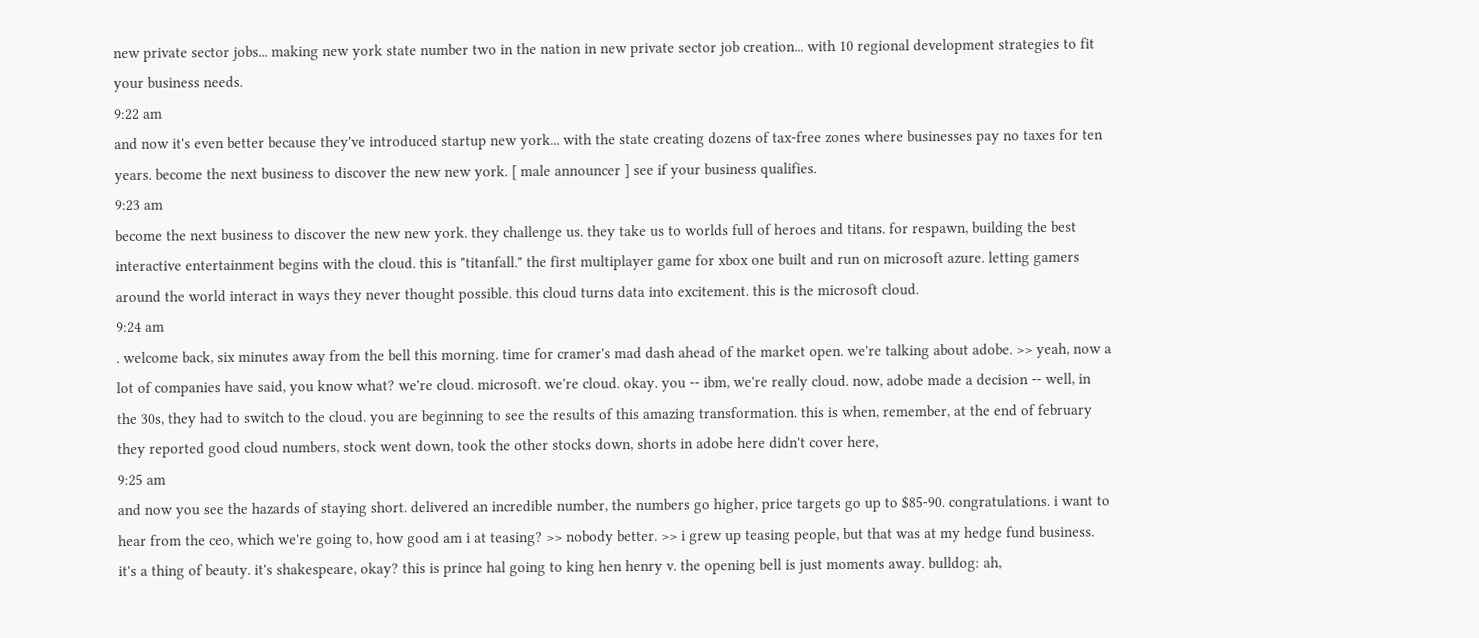new private sector jobs... making new york state number two in the nation in new private sector job creation... with 10 regional development strategies to fit your business needs.
9:22 am
and now it's even better because they've introduced startup new york... with the state creating dozens of tax-free zones where businesses pay no taxes for ten years. become the next business to discover the new new york. [ male announcer ] see if your business qualifies.
9:23 am
become the next business to discover the new new york. they challenge us. they take us to worlds full of heroes and titans. for respawn, building the best interactive entertainment begins with the cloud. this is "titanfall." the first multiplayer game for xbox one built and run on microsoft azure. letting gamers around the world interact in ways they never thought possible. this cloud turns data into excitement. this is the microsoft cloud.
9:24 am
. welcome back, six minutes away from the bell this morning. time for cramer's mad dash ahead of the market open. we're talking about adobe. >> yeah, now a lot of companies have said, you know what? we're cloud. microsoft. we're cloud. okay. you -- ibm, we're really cloud. now, adobe made a decision -- well, in the 30s, they had to switch to the cloud. you are beginning to see the results of this amazing transformation. this is when, remember, at the end of february they reported good cloud numbers, stock went down, took the other stocks down, shorts in adobe here didn't cover here,
9:25 am
and now you see the hazards of staying short. delivered an incredible number, the numbers go higher, price targets go up to $85-90. congratulations. i want to hear from the ceo, which we're going to, how good am i at teasing? >> nobody better. >> i grew up teasing people, but that was at my hedge fund business. it's a thing of beauty. it's shakespeare, okay? this is prince hal going to king hen henry v. the opening bell is just moments away. bulldog: ah,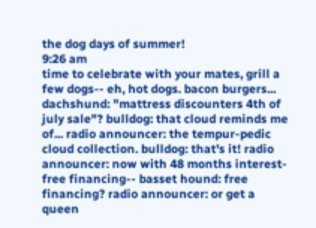the dog days of summer!
9:26 am
time to celebrate with your mates, grill a few dogs-- eh, hot dogs. bacon burgers... dachshund: "mattress discounters 4th of july sale"? bulldog: that cloud reminds me of... radio announcer: the tempur-pedic cloud collection. bulldog: that's it! radio announcer: now with 48 months interest-free financing-- basset hound: free financing? radio announcer: or get a queen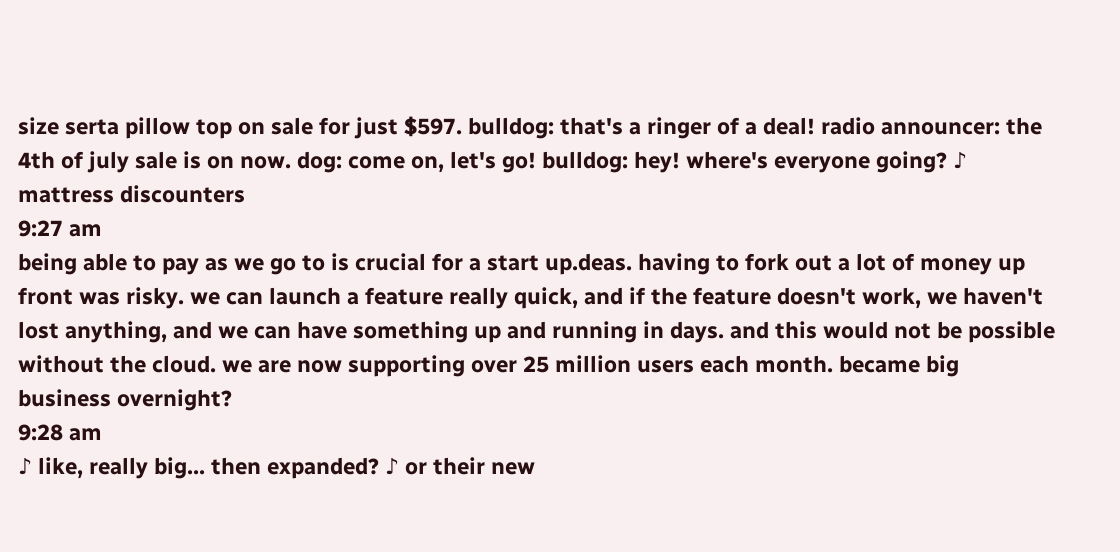size serta pillow top on sale for just $597. bulldog: that's a ringer of a deal! radio announcer: the 4th of july sale is on now. dog: come on, let's go! bulldog: hey! where's everyone going? ♪ mattress discounters
9:27 am
being able to pay as we go to is crucial for a start up.deas. having to fork out a lot of money up front was risky. we can launch a feature really quick, and if the feature doesn't work, we haven't lost anything, and we can have something up and running in days. and this would not be possible without the cloud. we are now supporting over 25 million users each month. became big business overnight?
9:28 am
♪ like, really big... then expanded? ♪ or their new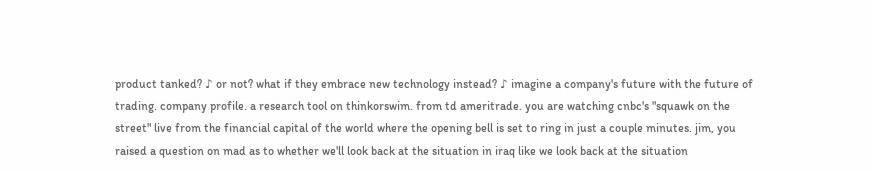product tanked? ♪ or not? what if they embrace new technology instead? ♪ imagine a company's future with the future of trading. company profile. a research tool on thinkorswim. from td ameritrade. you are watching cnbc's "squawk on the street" live from the financial capital of the world where the opening bell is set to ring in just a couple minutes. jim, you raised a question on mad as to whether we'll look back at the situation in iraq like we look back at the situation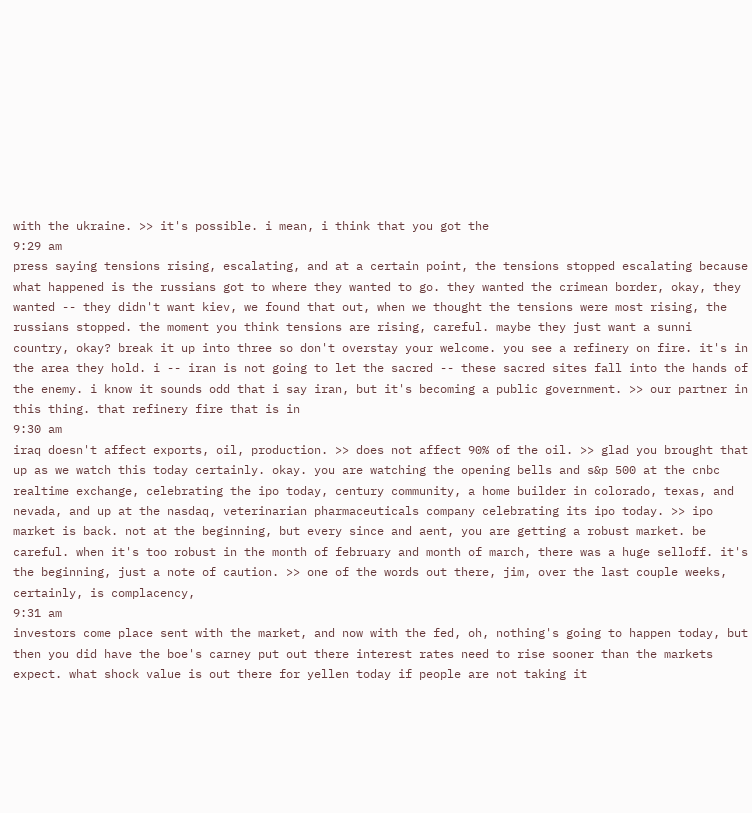with the ukraine. >> it's possible. i mean, i think that you got the
9:29 am
press saying tensions rising, escalating, and at a certain point, the tensions stopped escalating because what happened is the russians got to where they wanted to go. they wanted the crimean border, okay, they wanted -- they didn't want kiev, we found that out, when we thought the tensions were most rising, the russians stopped. the moment you think tensions are rising, careful. maybe they just want a sunni country, okay? break it up into three so don't overstay your welcome. you see a refinery on fire. it's in the area they hold. i -- iran is not going to let the sacred -- these sacred sites fall into the hands of the enemy. i know it sounds odd that i say iran, but it's becoming a public government. >> our partner in this thing. that refinery fire that is in
9:30 am
iraq doesn't affect exports, oil, production. >> does not affect 90% of the oil. >> glad you brought that up as we watch this today certainly. okay. you are watching the opening bells and s&p 500 at the cnbc realtime exchange, celebrating the ipo today, century community, a home builder in colorado, texas, and nevada, and up at the nasdaq, veterinarian pharmaceuticals company celebrating its ipo today. >> ipo market is back. not at the beginning, but every since and aent, you are getting a robust market. be careful. when it's too robust in the month of february and month of march, there was a huge selloff. it's the beginning, just a note of caution. >> one of the words out there, jim, over the last couple weeks, certainly, is complacency,
9:31 am
investors come place sent with the market, and now with the fed, oh, nothing's going to happen today, but then you did have the boe's carney put out there interest rates need to rise sooner than the markets expect. what shock value is out there for yellen today if people are not taking it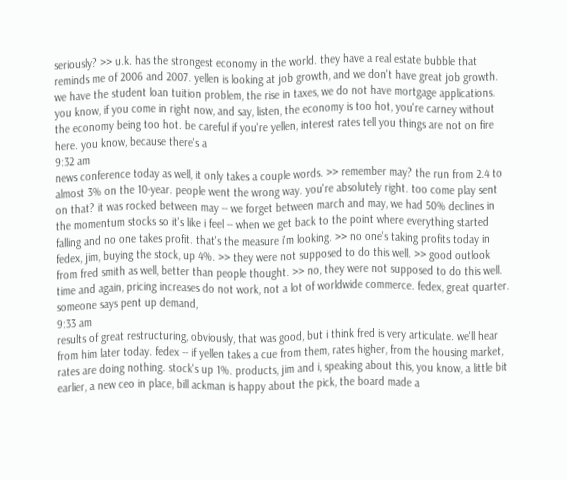seriously? >> u.k. has the strongest economy in the world. they have a real estate bubble that reminds me of 2006 and 2007. yellen is looking at job growth, and we don't have great job growth. we have the student loan tuition problem, the rise in taxes, we do not have mortgage applications. you know, if you come in right now, and say, listen, the economy is too hot, you're carney without the economy being too hot. be careful if you're yellen, interest rates tell you things are not on fire here. you know, because there's a
9:32 am
news conference today as well, it only takes a couple words. >> remember may? the run from 2.4 to almost 3% on the 10-year. people went the wrong way. you're absolutely right. too come play sent on that? it was rocked between may -- we forget between march and may, we had 50% declines in the momentum stocks so it's like i feel -- when we get back to the point where everything started falling and no one takes profit. that's the measure i'm looking. >> no one's taking profits today in fedex, jim, buying the stock, up 4%. >> they were not supposed to do this well. >> good outlook from fred smith as well, better than people thought. >> no, they were not supposed to do this well. time and again, pricing increases do not work, not a lot of worldwide commerce. fedex, great quarter. someone says pent up demand,
9:33 am
results of great restructuring, obviously, that was good, but i think fred is very articulate. we'll hear from him later today. fedex -- if yellen takes a cue from them, rates higher, from the housing market, rates are doing nothing. stock's up 1%. products, jim and i, speaking about this, you know, a little bit earlier, a new ceo in place, bill ackman is happy about the pick, the board made a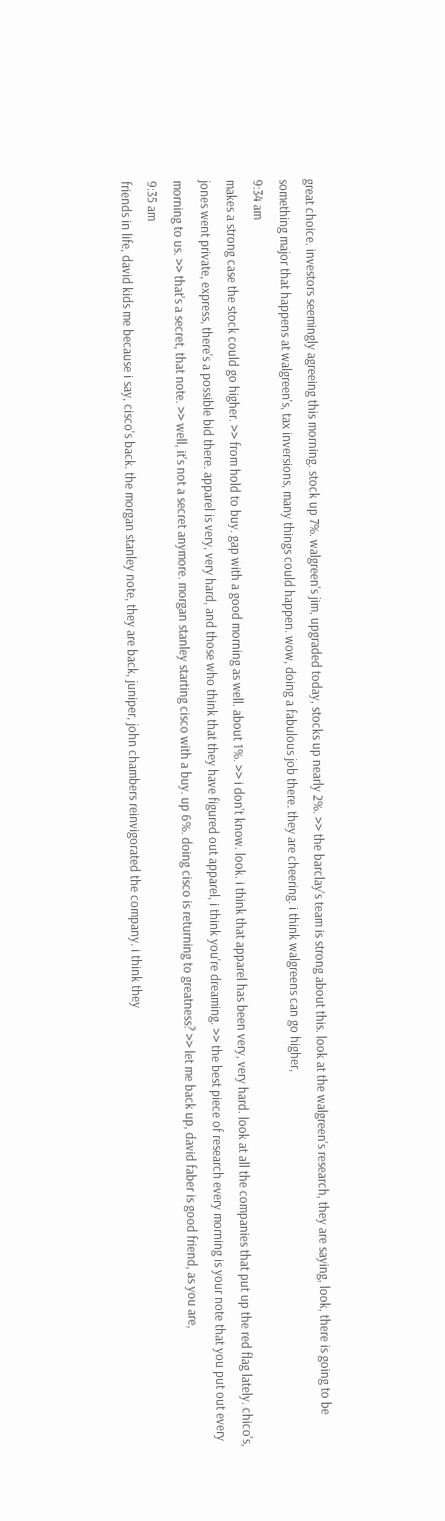great choice. investors seemingly agreeing this morning. stock up 7%. walgreen's jim, upgraded today, stocks up nearly 2%. >> the barclay's team is strong about this. look at the walgreen's research, they are saying, look, there is going to be something major that happens at walgreen's, tax inversions, many things could happen. wow, doing a fabulous job there. they are cheering. i think walgreens can go higher,
9:34 am
makes a strong case the stock could go higher. >> from hold to buy. gap with a good morning as well. about 1%. >> i don't know. look. i think that apparel has been very, very hard. look at all the companies that put up the red flag lately. chico's, jones went private, express, there's a possible bid there. apparel is very, very hard, and those who think that they have figured out apparel, i think you're dreaming. >> the best piece of research every morning is your note that you put out every morning to us. >> that's a secret, that note. >> well, it's not a secret anymore. morgan stanley starting cisco with a buy. up 6%. doing cisco is returning to greatness? >> let me back up, david faber is good friend, as you are,
9:35 am
friends in life, david kids me because i say, cisco's back. the morgan stanley note, they are back, juniper, john chambers reinvigorated the company. i think they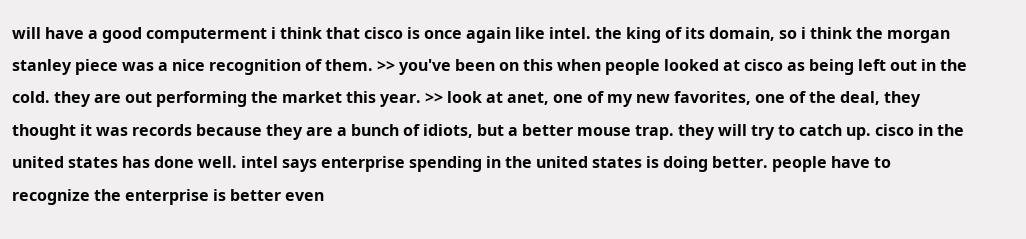will have a good computerment i think that cisco is once again like intel. the king of its domain, so i think the morgan stanley piece was a nice recognition of them. >> you've been on this when people looked at cisco as being left out in the cold. they are out performing the market this year. >> look at anet, one of my new favorites, one of the deal, they thought it was records because they are a bunch of idiots, but a better mouse trap. they will try to catch up. cisco in the united states has done well. intel says enterprise spending in the united states is doing better. people have to recognize the enterprise is better even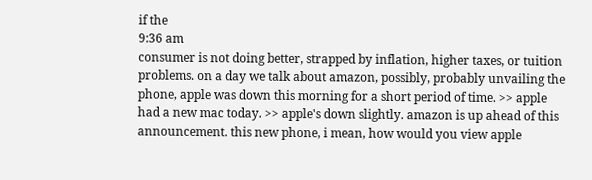if the
9:36 am
consumer is not doing better, strapped by inflation, higher taxes, or tuition problems. on a day we talk about amazon, possibly, probably unvailing the phone, apple was down this morning for a short period of time. >> apple had a new mac today. >> apple's down slightly. amazon is up ahead of this announcement. this new phone, i mean, how would you view apple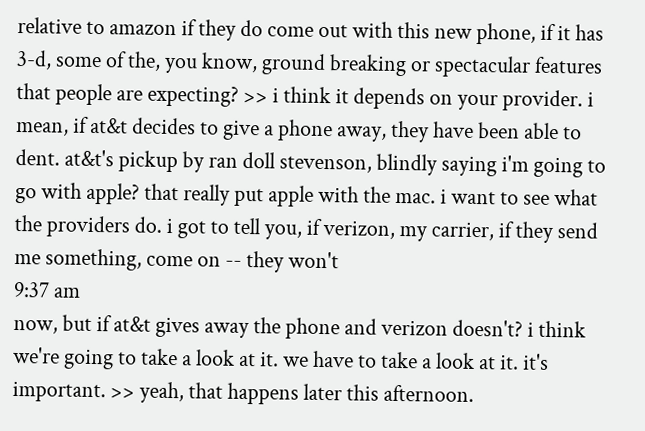relative to amazon if they do come out with this new phone, if it has 3-d, some of the, you know, ground breaking or spectacular features that people are expecting? >> i think it depends on your provider. i mean, if at&t decides to give a phone away, they have been able to dent. at&t's pickup by ran doll stevenson, blindly saying i'm going to go with apple? that really put apple with the mac. i want to see what the providers do. i got to tell you, if verizon, my carrier, if they send me something, come on -- they won't
9:37 am
now, but if at&t gives away the phone and verizon doesn't? i think we're going to take a look at it. we have to take a look at it. it's important. >> yeah, that happens later this afternoon.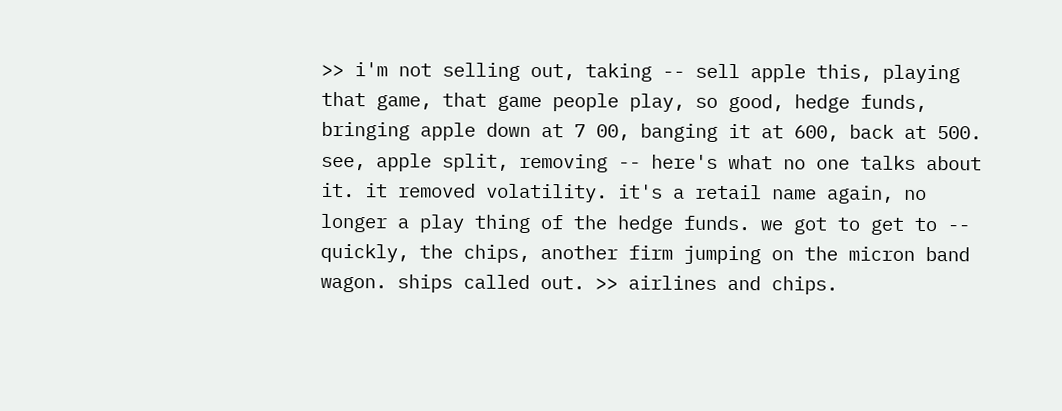>> i'm not selling out, taking -- sell apple this, playing that game, that game people play, so good, hedge funds, bringing apple down at 7 00, banging it at 600, back at 500. see, apple split, removing -- here's what no one talks about it. it removed volatility. it's a retail name again, no longer a play thing of the hedge funds. we got to get to -- quickly, the chips, another firm jumping on the micron band wagon. ships called out. >> airlines and chips.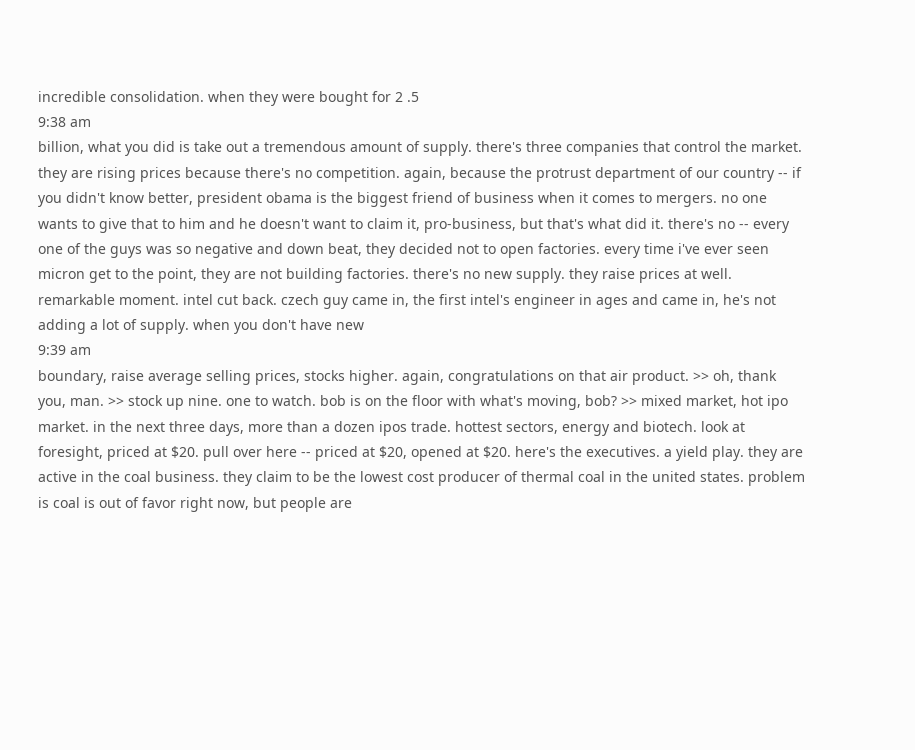incredible consolidation. when they were bought for 2 .5
9:38 am
billion, what you did is take out a tremendous amount of supply. there's three companies that control the market. they are rising prices because there's no competition. again, because the protrust department of our country -- if you didn't know better, president obama is the biggest friend of business when it comes to mergers. no one wants to give that to him and he doesn't want to claim it, pro-business, but that's what did it. there's no -- every one of the guys was so negative and down beat, they decided not to open factories. every time i've ever seen micron get to the point, they are not building factories. there's no new supply. they raise prices at well. remarkable moment. intel cut back. czech guy came in, the first intel's engineer in ages and came in, he's not adding a lot of supply. when you don't have new
9:39 am
boundary, raise average selling prices, stocks higher. again, congratulations on that air product. >> oh, thank you, man. >> stock up nine. one to watch. bob is on the floor with what's moving, bob? >> mixed market, hot ipo market. in the next three days, more than a dozen ipos trade. hottest sectors, energy and biotech. look at foresight, priced at $20. pull over here -- priced at $20, opened at $20. here's the executives. a yield play. they are active in the coal business. they claim to be the lowest cost producer of thermal coal in the united states. problem is coal is out of favor right now, but people are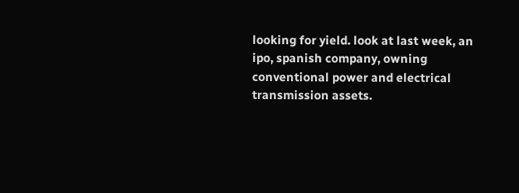looking for yield. look at last week, an ipo, spanish company, owning conventional power and electrical transmission assets.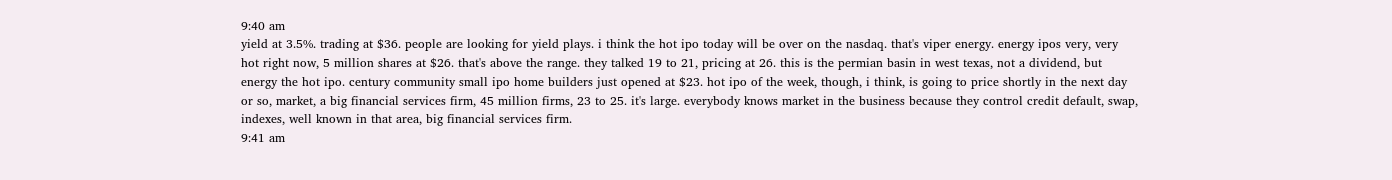9:40 am
yield at 3.5%. trading at $36. people are looking for yield plays. i think the hot ipo today will be over on the nasdaq. that's viper energy. energy ipos very, very hot right now, 5 million shares at $26. that's above the range. they talked 19 to 21, pricing at 26. this is the permian basin in west texas, not a dividend, but energy the hot ipo. century community small ipo home builders just opened at $23. hot ipo of the week, though, i think, is going to price shortly in the next day or so, market, a big financial services firm, 45 million firms, 23 to 25. it's large. everybody knows market in the business because they control credit default, swap, indexes, well known in that area, big financial services firm.
9:41 am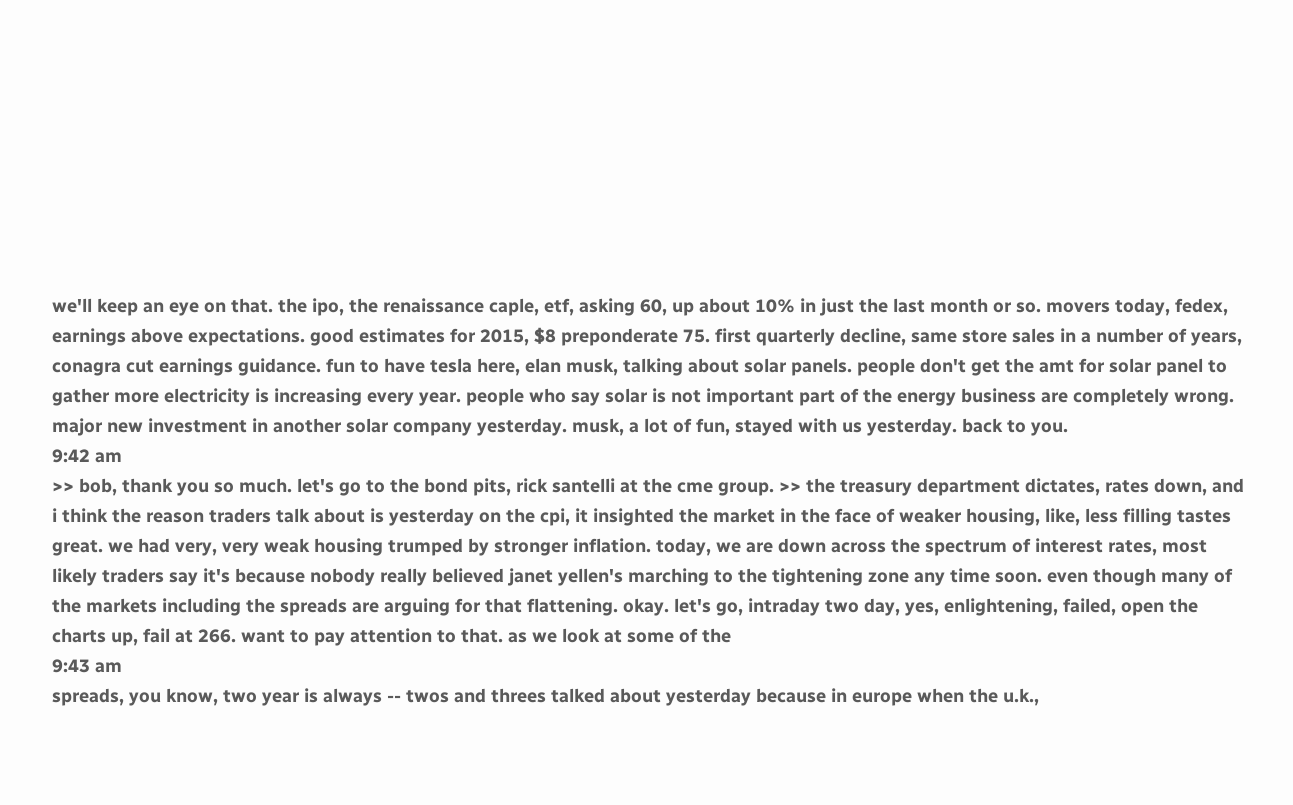we'll keep an eye on that. the ipo, the renaissance caple, etf, asking 60, up about 10% in just the last month or so. movers today, fedex, earnings above expectations. good estimates for 2015, $8 preponderate 75. first quarterly decline, same store sales in a number of years, conagra cut earnings guidance. fun to have tesla here, elan musk, talking about solar panels. people don't get the amt for solar panel to gather more electricity is increasing every year. people who say solar is not important part of the energy business are completely wrong. major new investment in another solar company yesterday. musk, a lot of fun, stayed with us yesterday. back to you.
9:42 am
>> bob, thank you so much. let's go to the bond pits, rick santelli at the cme group. >> the treasury department dictates, rates down, and i think the reason traders talk about is yesterday on the cpi, it insighted the market in the face of weaker housing, like, less filling tastes great. we had very, very weak housing trumped by stronger inflation. today, we are down across the spectrum of interest rates, most likely traders say it's because nobody really believed janet yellen's marching to the tightening zone any time soon. even though many of the markets including the spreads are arguing for that flattening. okay. let's go, intraday two day, yes, enlightening, failed, open the charts up, fail at 266. want to pay attention to that. as we look at some of the
9:43 am
spreads, you know, two year is always -- twos and threes talked about yesterday because in europe when the u.k.,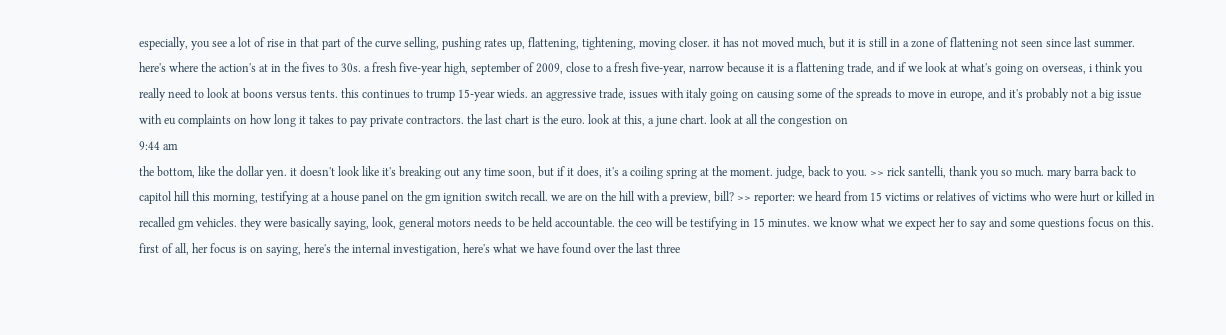especially, you see a lot of rise in that part of the curve selling, pushing rates up, flattening, tightening, moving closer. it has not moved much, but it is still in a zone of flattening not seen since last summer. here's where the action's at in the fives to 30s. a fresh five-year high, september of 2009, close to a fresh five-year, narrow because it is a flattening trade, and if we look at what's going on overseas, i think you really need to look at boons versus tents. this continues to trump 15-year wieds. an aggressive trade, issues with italy going on causing some of the spreads to move in europe, and it's probably not a big issue with eu complaints on how long it takes to pay private contractors. the last chart is the euro. look at this, a june chart. look at all the congestion on
9:44 am
the bottom, like the dollar yen. it doesn't look like it's breaking out any time soon, but if it does, it's a coiling spring at the moment. judge, back to you. >> rick santelli, thank you so much. mary barra back to capitol hill this morning, testifying at a house panel on the gm ignition switch recall. we are on the hill with a preview, bill? >> reporter: we heard from 15 victims or relatives of victims who were hurt or killed in recalled gm vehicles. they were basically saying, look, general motors needs to be held accountable. the ceo will be testifying in 15 minutes. we know what we expect her to say and some questions focus on this. first of all, her focus is on saying, here's the internal investigation, here's what we have found over the last three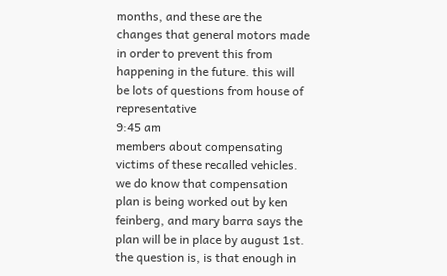months, and these are the changes that general motors made in order to prevent this from happening in the future. this will be lots of questions from house of representative
9:45 am
members about compensating victims of these recalled vehicles. we do know that compensation plan is being worked out by ken feinberg, and mary barra says the plan will be in place by august 1st. the question is, is that enough in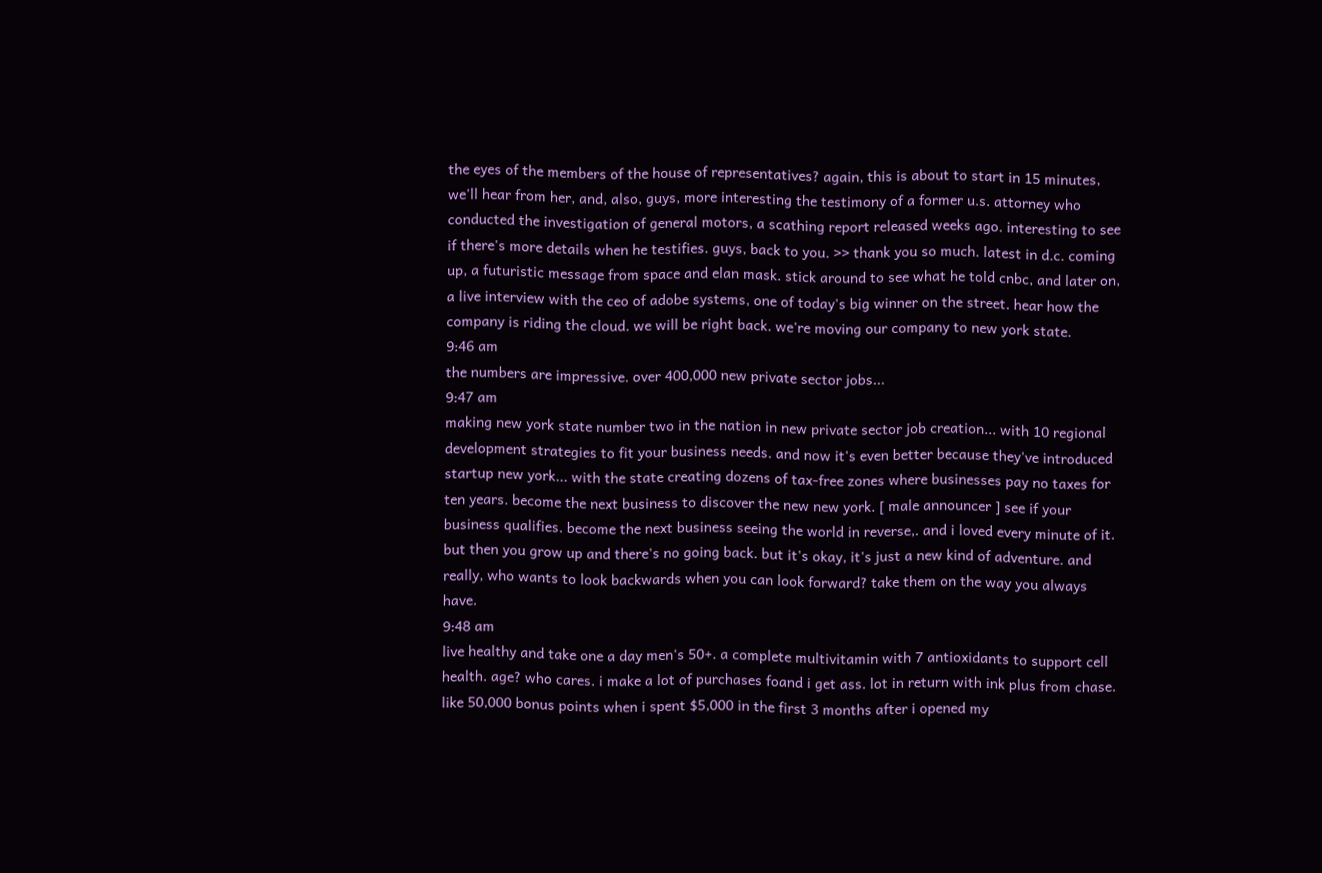the eyes of the members of the house of representatives? again, this is about to start in 15 minutes, we'll hear from her, and, also, guys, more interesting the testimony of a former u.s. attorney who conducted the investigation of general motors, a scathing report released weeks ago. interesting to see if there's more details when he testifies. guys, back to you. >> thank you so much. latest in d.c. coming up, a futuristic message from space and elan mask. stick around to see what he told cnbc, and later on, a live interview with the ceo of adobe systems, one of today's big winner on the street. hear how the company is riding the cloud. we will be right back. we're moving our company to new york state.
9:46 am
the numbers are impressive. over 400,000 new private sector jobs...
9:47 am
making new york state number two in the nation in new private sector job creation... with 10 regional development strategies to fit your business needs. and now it's even better because they've introduced startup new york... with the state creating dozens of tax-free zones where businesses pay no taxes for ten years. become the next business to discover the new new york. [ male announcer ] see if your business qualifies. become the next business seeing the world in reverse,. and i loved every minute of it. but then you grow up and there's no going back. but it's okay, it's just a new kind of adventure. and really, who wants to look backwards when you can look forward? take them on the way you always have.
9:48 am
live healthy and take one a day men's 50+. a complete multivitamin with 7 antioxidants to support cell health. age? who cares. i make a lot of purchases foand i get ass. lot in return with ink plus from chase. like 50,000 bonus points when i spent $5,000 in the first 3 months after i opened my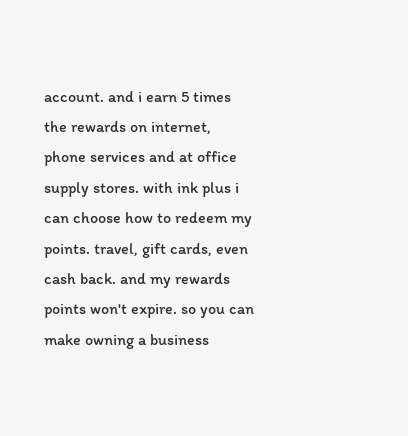account. and i earn 5 times the rewards on internet, phone services and at office supply stores. with ink plus i can choose how to redeem my points. travel, gift cards, even cash back. and my rewards points won't expire. so you can make owning a business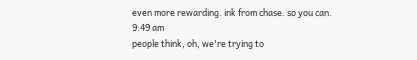even more rewarding. ink from chase. so you can.
9:49 am
people think, oh, we're trying to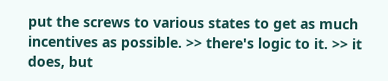put the screws to various states to get as much incentives as possible. >> there's logic to it. >> it does, but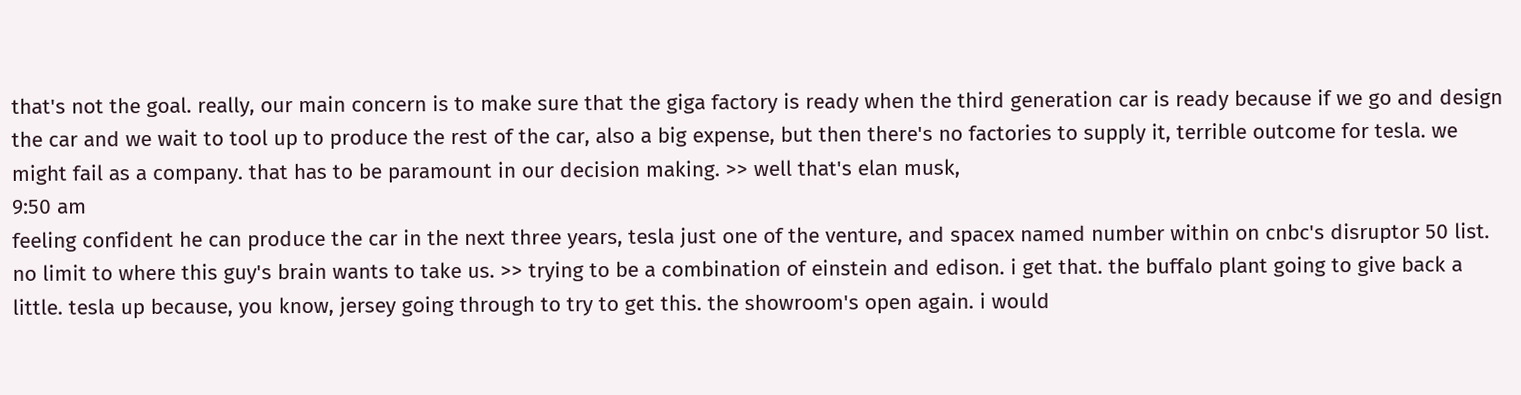that's not the goal. really, our main concern is to make sure that the giga factory is ready when the third generation car is ready because if we go and design the car and we wait to tool up to produce the rest of the car, also a big expense, but then there's no factories to supply it, terrible outcome for tesla. we might fail as a company. that has to be paramount in our decision making. >> well that's elan musk,
9:50 am
feeling confident he can produce the car in the next three years, tesla just one of the venture, and spacex named number within on cnbc's disruptor 50 list. no limit to where this guy's brain wants to take us. >> trying to be a combination of einstein and edison. i get that. the buffalo plant going to give back a little. tesla up because, you know, jersey going through to try to get this. the showroom's open again. i would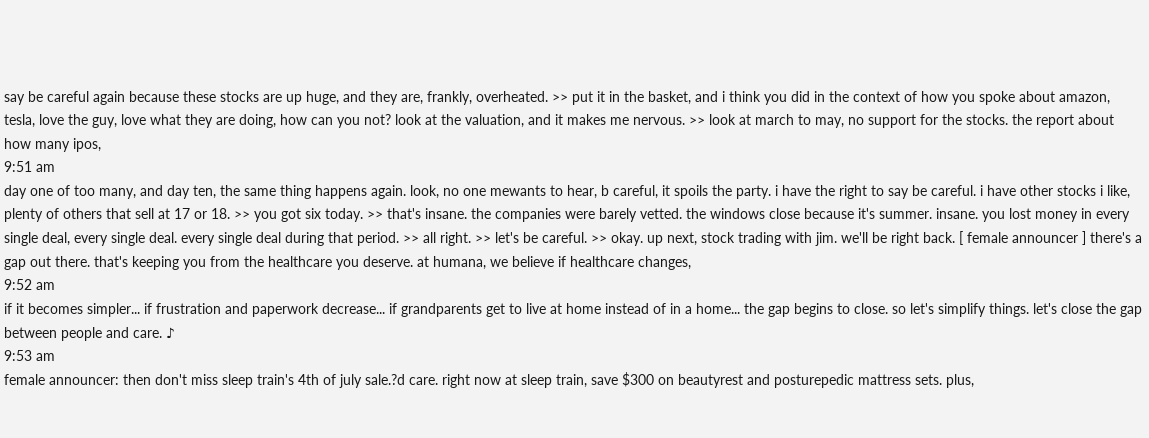say be careful again because these stocks are up huge, and they are, frankly, overheated. >> put it in the basket, and i think you did in the context of how you spoke about amazon, tesla, love the guy, love what they are doing, how can you not? look at the valuation, and it makes me nervous. >> look at march to may, no support for the stocks. the report about how many ipos,
9:51 am
day one of too many, and day ten, the same thing happens again. look, no one mewants to hear, b careful, it spoils the party. i have the right to say be careful. i have other stocks i like, plenty of others that sell at 17 or 18. >> you got six today. >> that's insane. the companies were barely vetted. the windows close because it's summer. insane. you lost money in every single deal, every single deal. every single deal during that period. >> all right. >> let's be careful. >> okay. up next, stock trading with jim. we'll be right back. [ female announcer ] there's a gap out there. that's keeping you from the healthcare you deserve. at humana, we believe if healthcare changes,
9:52 am
if it becomes simpler... if frustration and paperwork decrease... if grandparents get to live at home instead of in a home... the gap begins to close. so let's simplify things. let's close the gap between people and care. ♪
9:53 am
female announcer: then don't miss sleep train's 4th of july sale.?d care. right now at sleep train, save $300 on beautyrest and posturepedic mattress sets. plus,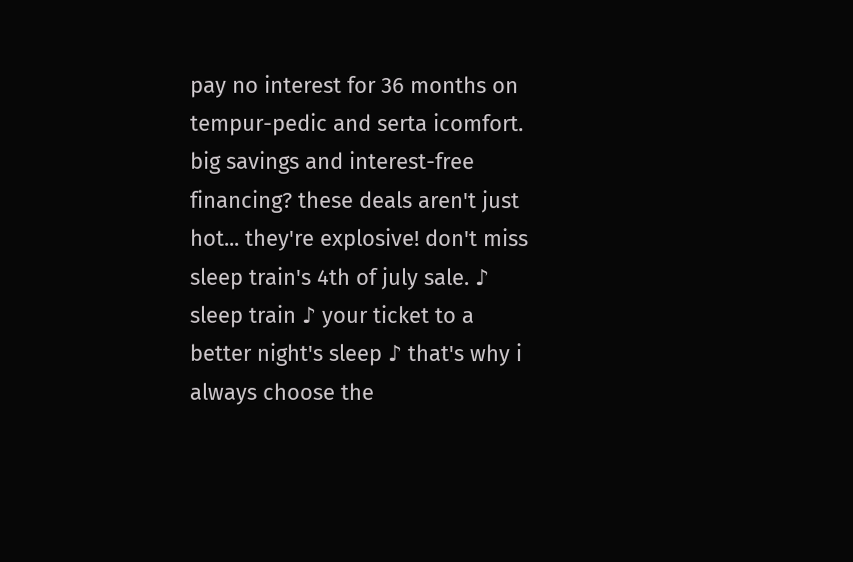pay no interest for 36 months on tempur-pedic and serta icomfort. big savings and interest-free financing? these deals aren't just hot... they're explosive! don't miss sleep train's 4th of july sale. ♪ sleep train ♪ your ticket to a better night's sleep ♪ that's why i always choose the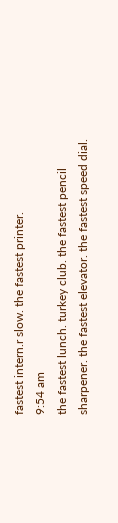fastest intern.r slow. the fastest printer.
9:54 am
the fastest lunch. turkey club. the fastest pencil sharpener. the fastest elevator. the fastest speed dial.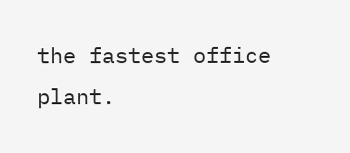the fastest office plant.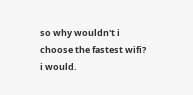so why wouldn't i choose the fastest wifi? i would.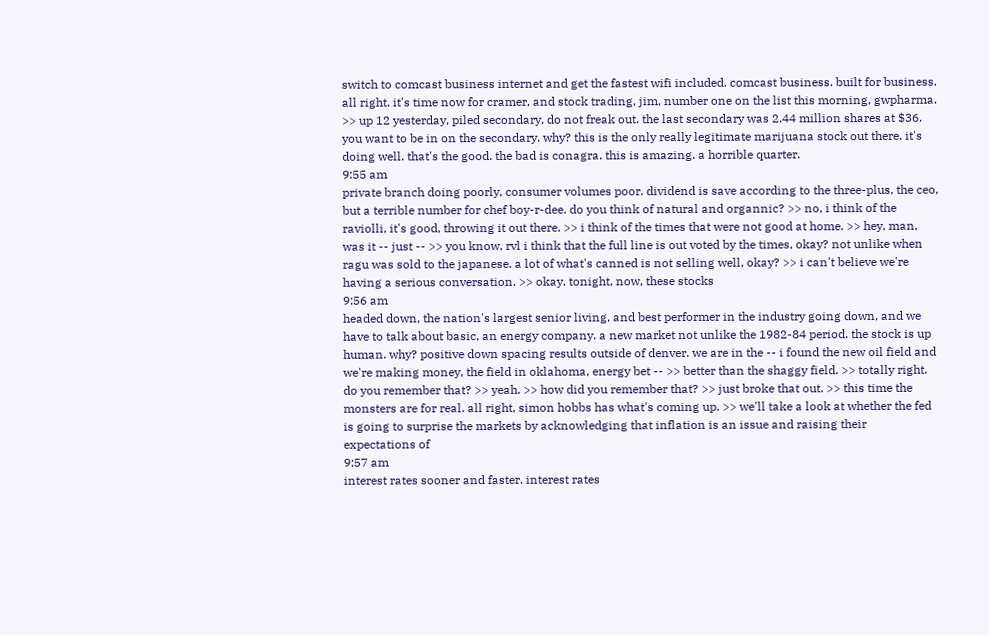switch to comcast business internet and get the fastest wifi included. comcast business. built for business. all right. it's time now for cramer, and stock trading, jim, number one on the list this morning, gwpharma. >> up 12 yesterday, piled secondary, do not freak out. the last secondary was 2.44 million shares at $36. you want to be in on the secondary. why? this is the only really legitimate marijuana stock out there. it's doing well. that's the good. the bad is conagra. this is amazing. a horrible quarter.
9:55 am
private branch doing poorly, consumer volumes poor. dividend is save according to the three-plus, the ceo, but a terrible number for chef boy-r-dee. do you think of natural and organnic? >> no, i think of the raviolli, it's good, throwing it out there. >> i think of the times that were not good at home. >> hey, man, was it -- just -- >> you know, rvl i think that the full line is out voted by the times, okay? not unlike when ragu was sold to the japanese. a lot of what's canned is not selling well, okay? >> i can't believe we're having a serious conversation. >> okay. tonight, now, these stocks
9:56 am
headed down, the nation's largest senior living, and best performer in the industry going down, and we have to talk about basic, an energy company. a new market not unlike the 1982-84 period. the stock is up human. why? positive down spacing results outside of denver. we are in the -- i found the new oil field and we're making money, the field in oklahoma, energy bet -- >> better than the shaggy field. >> totally right. do you remember that? >> yeah. >> how did you remember that? >> just broke that out. >> this time the monsters are for real. all right, simon hobbs has what's coming up. >> we'll take a look at whether the fed is going to surprise the markets by acknowledging that inflation is an issue and raising their expectations of
9:57 am
interest rates sooner and faster. interest rates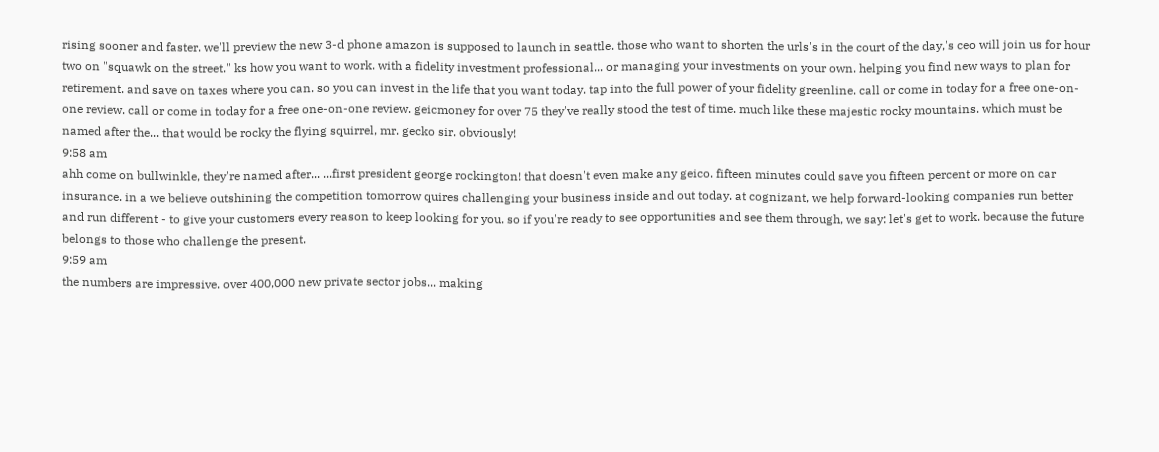rising sooner and faster. we'll preview the new 3-d phone amazon is supposed to launch in seattle. those who want to shorten the urls's in the court of the day,'s ceo will join us for hour two on "squawk on the street." ks how you want to work. with a fidelity investment professional... or managing your investments on your own. helping you find new ways to plan for retirement. and save on taxes where you can. so you can invest in the life that you want today. tap into the full power of your fidelity greenline. call or come in today for a free one-on-one review. call or come in today for a free one-on-one review. geicmoney for over 75 they've really stood the test of time. much like these majestic rocky mountains. which must be named after the... that would be rocky the flying squirrel, mr. gecko sir. obviously!
9:58 am
ahh come on bullwinkle, they're named after... ...first president george rockington! that doesn't even make any geico. fifteen minutes could save you fifteen percent or more on car insurance. in a we believe outshining the competition tomorrow quires challenging your business inside and out today. at cognizant, we help forward-looking companies run better and run different - to give your customers every reason to keep looking for you. so if you're ready to see opportunities and see them through, we say: let's get to work. because the future belongs to those who challenge the present.
9:59 am
the numbers are impressive. over 400,000 new private sector jobs... making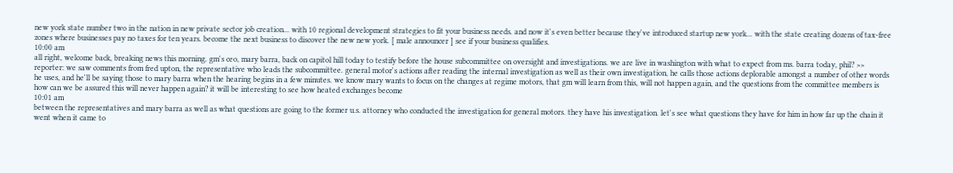new york state number two in the nation in new private sector job creation... with 10 regional development strategies to fit your business needs. and now it's even better because they've introduced startup new york... with the state creating dozens of tax-free zones where businesses pay no taxes for ten years. become the next business to discover the new new york. [ male announcer ] see if your business qualifies.
10:00 am
all right, welcome back, breaking news this morning. gm's ceo, mary barra, back on capitol hill today to testify before the house subcommittee on oversight and investigations. we are live in washington with what to expect from ms. barra today, phil? >> reporter: we saw comments from fred upton, the representative who leads the subcommittee. general motor's actions after reading the internal investigation as well as their own investigation, he calls those actions deplorable amongst a number of other words he uses, and he'll be saying those to mary barra when the hearing begins in a few minutes. we know mary wants to focus on the changes at regime motors, that gm will learn from this, will not happen again, and the questions from the committee members is how can we be assured this will never happen again? it will be interesting to see how heated exchanges become
10:01 am
between the representatives and mary barra as well as what questions are going to the former u.s. attorney who conducted the investigation for general motors. they have his investigation. let's see what questions they have for him in how far up the chain it went when it came to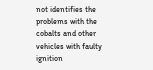not identifies the problems with the cobalts and other vehicles with faulty ignition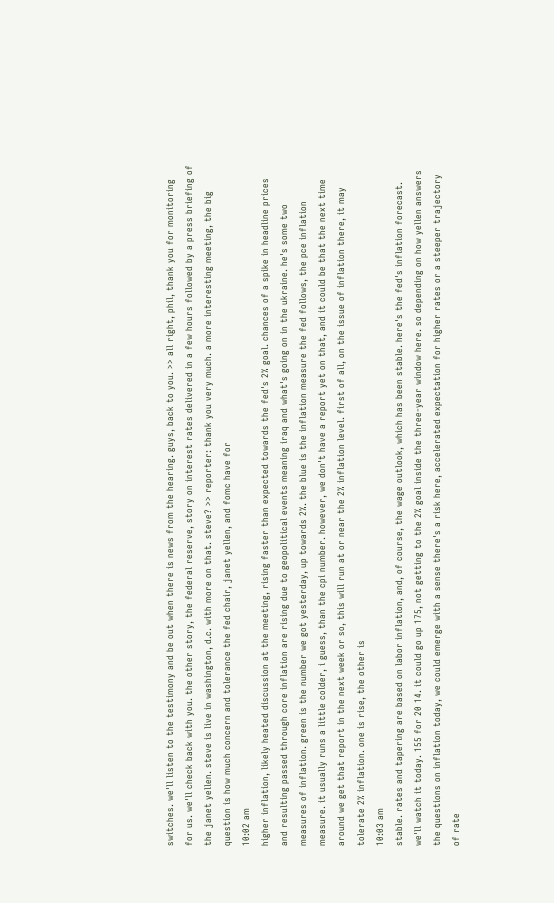switches. we'll listen to the testimony and be out when there is news from the hearing. guys, back to you. >> all right, phil, thank you for monitoring for us. we'll check back with you. the other story, the federal reserve, story on interest rates delivered in a few hours followed by a press briefing of the janet yellen. steve is live in washington, d.c. with more on that. steve? >> reporter: thank you very much. a more interesting meeting, the big question is how much concern and tolerance the fed chair, janet yellen, and fomc have for
10:02 am
higher inflation, likely heated discussion at the meeting, rising faster than expected towards the fed's 2% goal. chances of a spike in headline prices and resulting passed through core inflation are rising due to geopolitical events meaning iraq and what's going on in the ukraine. he's some two measures of inflation. green is the number we got yesterday, up towards 2%. the blue is the inflation measure the fed follows, the pce inflation measure. it usually runs a little colder, i guess, than the cpi number. however, we don't have a report yet on that, and it could be that the next time around we get that report in the next week or so, this will run at or near the 2% inflation level. first of all, on the issue of inflation there, it may tolerate 2% inflation. one is rise, the other is
10:03 am
stable. rates and tapering are based on labor inflation, and, of course, the wage outlook, which has been stable. here's the fed's inflation forecast. we'll watch it today. 155 for 20 14. it could go up 175, not getting to the 2% goal inside the three-year window here. so depending on how yellen answers the questions on inflation today, we could emerge with a sense there's a risk here, accelerated expectation for higher rates or a steeper trajectory of rate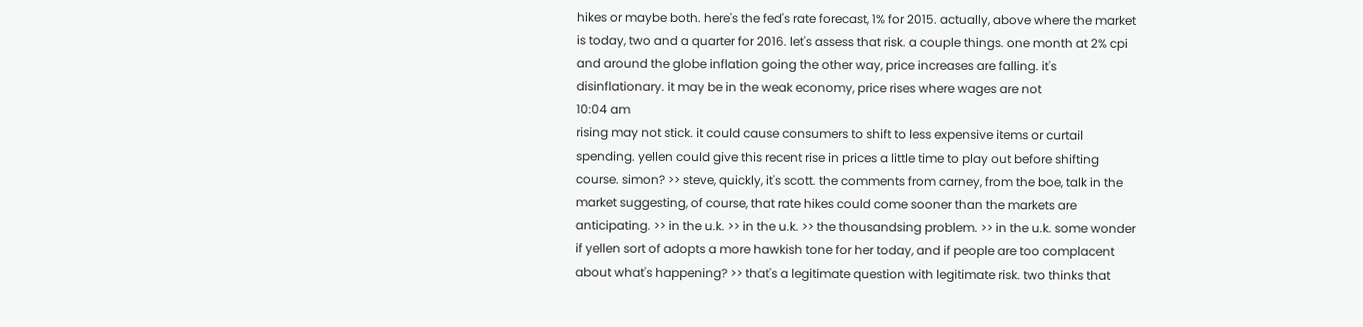hikes or maybe both. here's the fed's rate forecast, 1% for 2015. actually, above where the market is today, two and a quarter for 2016. let's assess that risk. a couple things. one month at 2% cpi and around the globe inflation going the other way, price increases are falling. it's disinflationary. it may be in the weak economy, price rises where wages are not
10:04 am
rising may not stick. it could cause consumers to shift to less expensive items or curtail spending. yellen could give this recent rise in prices a little time to play out before shifting course. simon? >> steve, quickly, it's scott. the comments from carney, from the boe, talk in the market suggesting, of course, that rate hikes could come sooner than the markets are anticipating. >> in the u.k. >> in the u.k. >> the thousandsing problem. >> in the u.k. some wonder if yellen sort of adopts a more hawkish tone for her today, and if people are too complacent about what's happening? >> that's a legitimate question with legitimate risk. two thinks that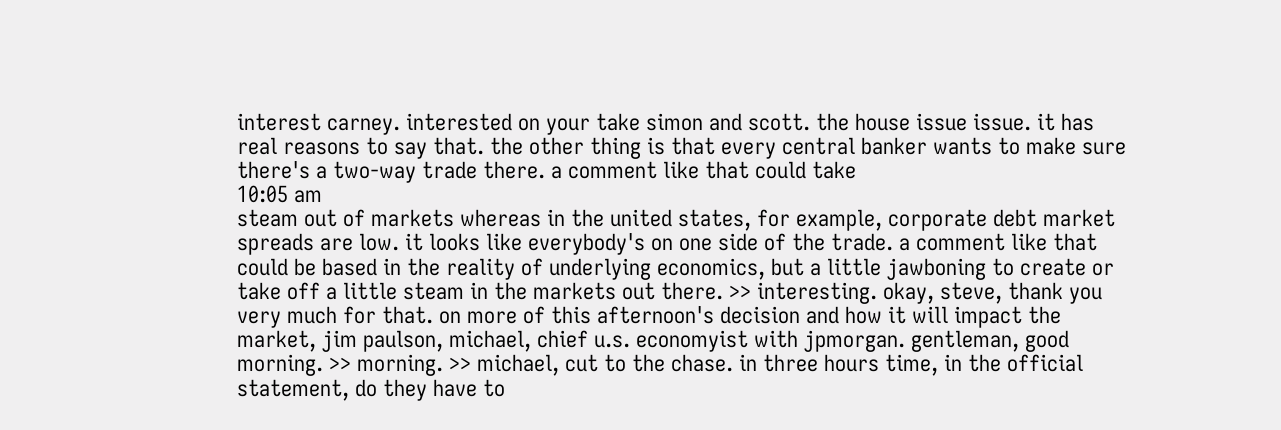interest carney. interested on your take simon and scott. the house issue issue. it has real reasons to say that. the other thing is that every central banker wants to make sure there's a two-way trade there. a comment like that could take
10:05 am
steam out of markets whereas in the united states, for example, corporate debt market spreads are low. it looks like everybody's on one side of the trade. a comment like that could be based in the reality of underlying economics, but a little jawboning to create or take off a little steam in the markets out there. >> interesting. okay, steve, thank you very much for that. on more of this afternoon's decision and how it will impact the market, jim paulson, michael, chief u.s. economyist with jpmorgan. gentleman, good morning. >> morning. >> michael, cut to the chase. in three hours time, in the official statement, do they have to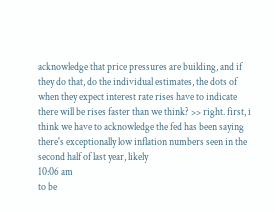acknowledge that price pressures are building, and if they do that, do the individual estimates, the dots of when they expect interest rate rises have to indicate there will be rises faster than we think? >> right. first, i think we have to acknowledge the fed has been saying there's exceptionally low inflation numbers seen in the second half of last year, likely
10:06 am
to be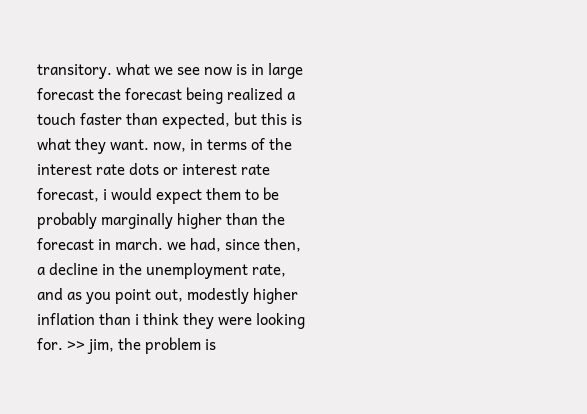transitory. what we see now is in large forecast the forecast being realized a touch faster than expected, but this is what they want. now, in terms of the interest rate dots or interest rate forecast, i would expect them to be probably marginally higher than the forecast in march. we had, since then, a decline in the unemployment rate, and as you point out, modestly higher inflation than i think they were looking for. >> jim, the problem is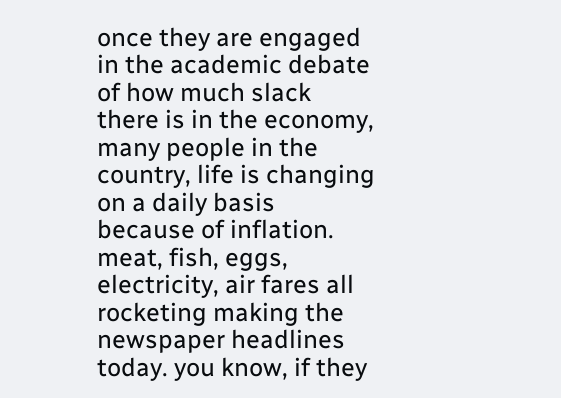once they are engaged in the academic debate of how much slack there is in the economy, many people in the country, life is changing on a daily basis because of inflation. meat, fish, eggs, electricity, air fares all rocketing making the newspaper headlines today. you know, if they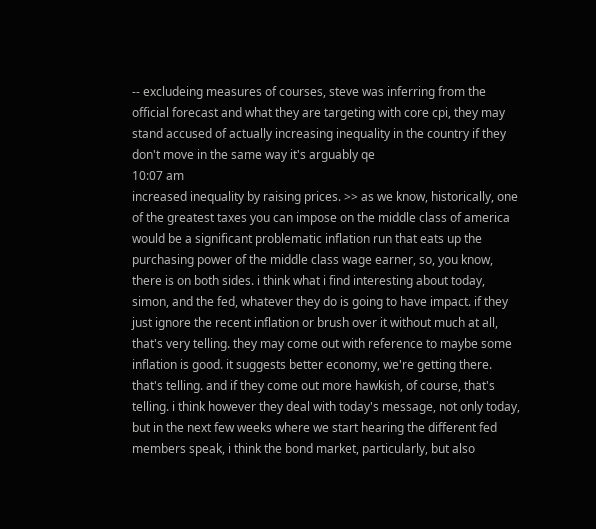-- excludeing measures of courses, steve was inferring from the official forecast and what they are targeting with core cpi, they may stand accused of actually increasing inequality in the country if they don't move in the same way it's arguably qe
10:07 am
increased inequality by raising prices. >> as we know, historically, one of the greatest taxes you can impose on the middle class of america would be a significant problematic inflation run that eats up the purchasing power of the middle class wage earner, so, you know, there is on both sides. i think what i find interesting about today, simon, and the fed, whatever they do is going to have impact. if they just ignore the recent inflation or brush over it without much at all, that's very telling. they may come out with reference to maybe some inflation is good. it suggests better economy, we're getting there. that's telling. and if they come out more hawkish, of course, that's telling. i think however they deal with today's message, not only today, but in the next few weeks where we start hearing the different fed members speak, i think the bond market, particularly, but also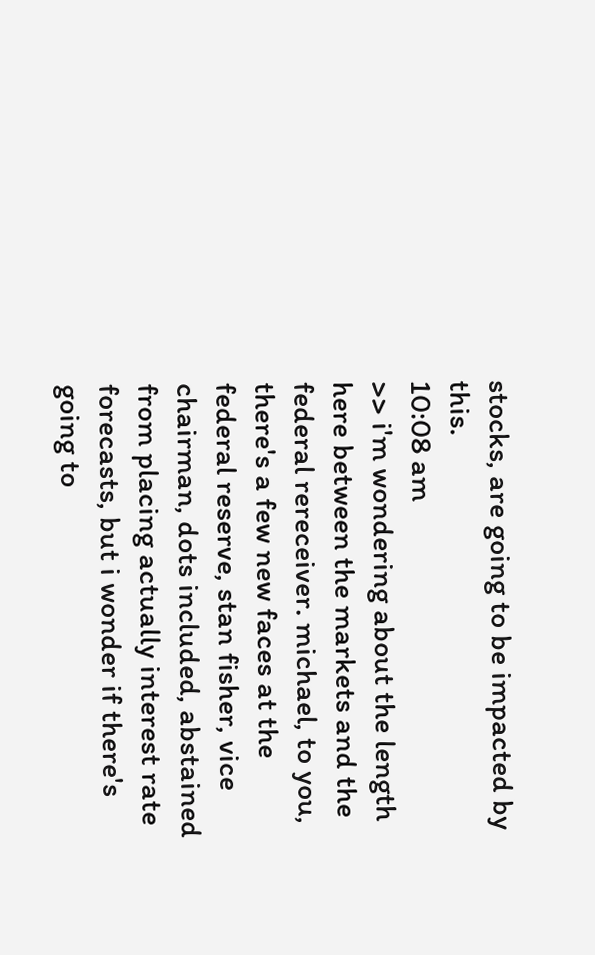stocks, are going to be impacted by this.
10:08 am
>> i'm wondering about the length here between the markets and the federal rereceiver. michael, to you, there's a few new faces at the federal reserve, stan fisher, vice chairman, dots included, abstained from placing actually interest rate forecasts, but i wonder if there's going to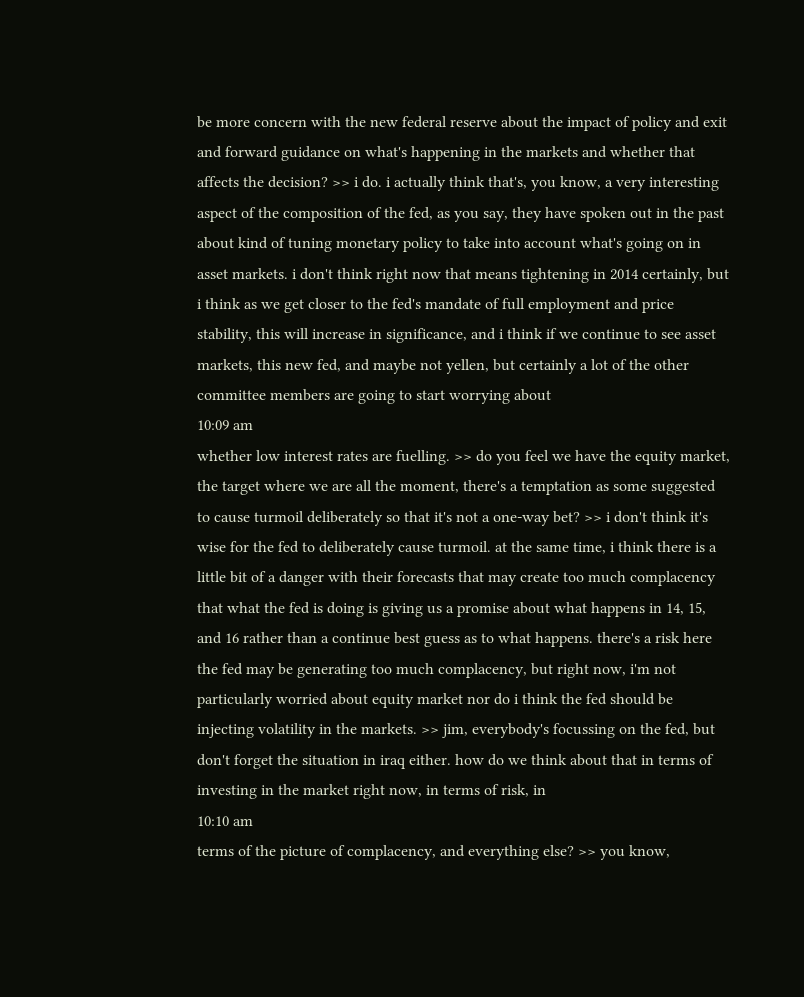be more concern with the new federal reserve about the impact of policy and exit and forward guidance on what's happening in the markets and whether that affects the decision? >> i do. i actually think that's, you know, a very interesting aspect of the composition of the fed, as you say, they have spoken out in the past about kind of tuning monetary policy to take into account what's going on in asset markets. i don't think right now that means tightening in 2014 certainly, but i think as we get closer to the fed's mandate of full employment and price stability, this will increase in significance, and i think if we continue to see asset markets, this new fed, and maybe not yellen, but certainly a lot of the other committee members are going to start worrying about
10:09 am
whether low interest rates are fuelling. >> do you feel we have the equity market, the target where we are all the moment, there's a temptation as some suggested to cause turmoil deliberately so that it's not a one-way bet? >> i don't think it's wise for the fed to deliberately cause turmoil. at the same time, i think there is a little bit of a danger with their forecasts that may create too much complacency that what the fed is doing is giving us a promise about what happens in 14, 15, and 16 rather than a continue best guess as to what happens. there's a risk here the fed may be generating too much complacency, but right now, i'm not particularly worried about equity market nor do i think the fed should be injecting volatility in the markets. >> jim, everybody's focussing on the fed, but don't forget the situation in iraq either. how do we think about that in terms of investing in the market right now, in terms of risk, in
10:10 am
terms of the picture of complacency, and everything else? >> you know,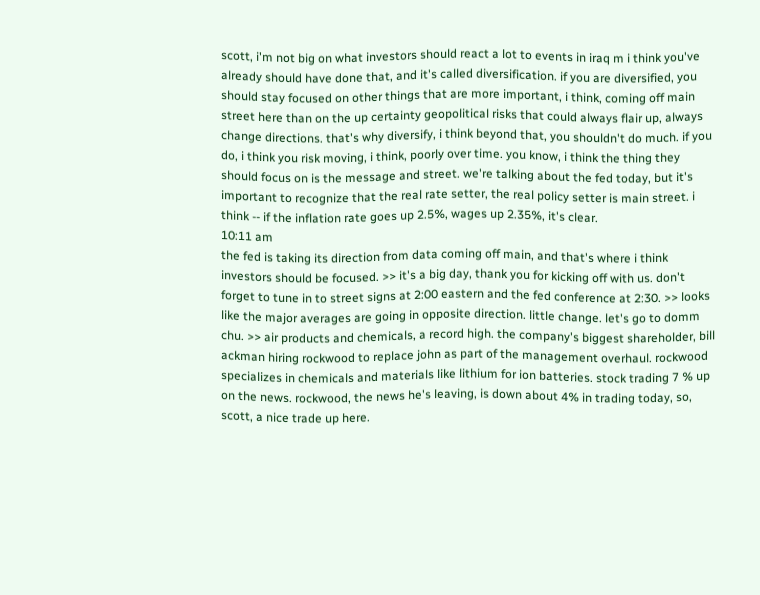scott, i'm not big on what investors should react a lot to events in iraq m i think you've already should have done that, and it's called diversification. if you are diversified, you should stay focused on other things that are more important, i think, coming off main street here than on the up certainty geopolitical risks that could always flair up, always change directions. that's why diversify, i think beyond that, you shouldn't do much. if you do, i think you risk moving, i think, poorly over time. you know, i think the thing they should focus on is the message and street. we're talking about the fed today, but it's important to recognize that the real rate setter, the real policy setter is main street. i think -- if the inflation rate goes up 2.5%, wages up 2.35%, it's clear.
10:11 am
the fed is taking its direction from data coming off main, and that's where i think investors should be focused. >> it's a big day, thank you for kicking off with us. don't forget to tune in to street signs at 2:00 eastern and the fed conference at 2:30. >> looks like the major averages are going in opposite direction. little change. let's go to domm chu. >> air products and chemicals, a record high. the company's biggest shareholder, bill ackman hiring rockwood to replace john as part of the management overhaul. rockwood specializes in chemicals and materials like lithium for ion batteries. stock trading 7 % up on the news. rockwood, the news he's leaving, is down about 4% in trading today, so, scott, a nice trade up here.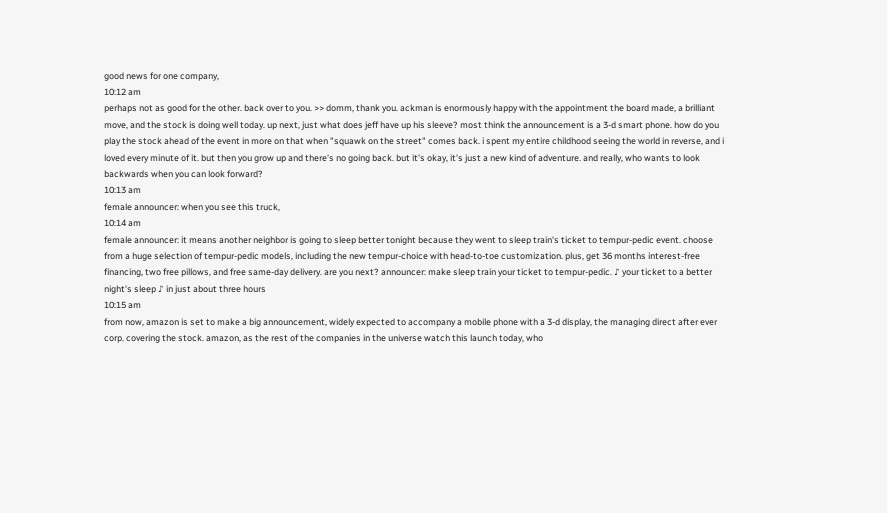good news for one company,
10:12 am
perhaps not as good for the other. back over to you. >> domm, thank you. ackman is enormously happy with the appointment the board made, a brilliant move, and the stock is doing well today. up next, just what does jeff have up his sleeve? most think the announcement is a 3-d smart phone. how do you play the stock ahead of the event in more on that when "squawk on the street" comes back. i spent my entire childhood seeing the world in reverse, and i loved every minute of it. but then you grow up and there's no going back. but it's okay, it's just a new kind of adventure. and really, who wants to look backwards when you can look forward?
10:13 am
female announcer: when you see this truck,
10:14 am
female announcer: it means another neighbor is going to sleep better tonight because they went to sleep train's ticket to tempur-pedic event. choose from a huge selection of tempur-pedic models, including the new tempur-choice with head-to-toe customization. plus, get 36 months interest-free financing, two free pillows, and free same-day delivery. are you next? announcer: make sleep train your ticket to tempur-pedic. ♪ your ticket to a better night's sleep ♪ in just about three hours
10:15 am
from now, amazon is set to make a big announcement, widely expected to accompany a mobile phone with a 3-d display, the managing direct after ever corp. covering the stock. amazon, as the rest of the companies in the universe watch this launch today, who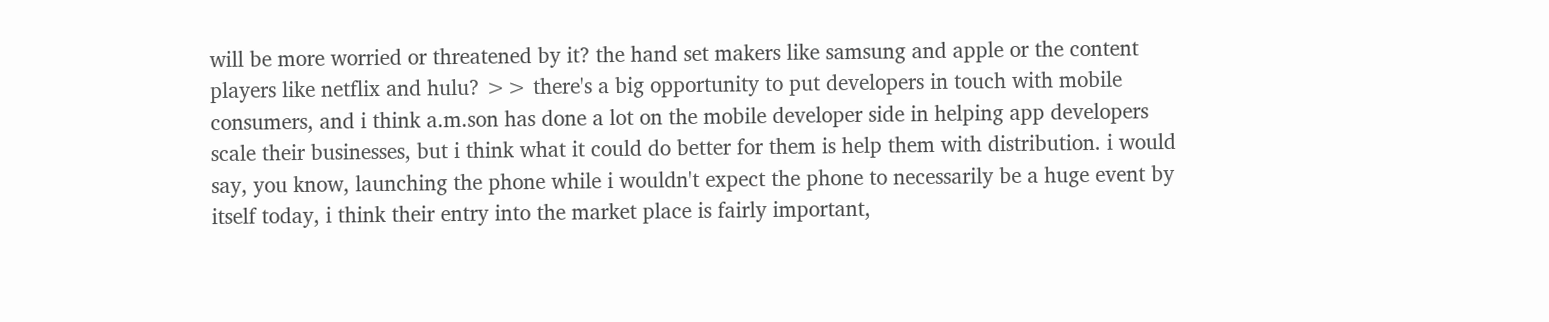will be more worried or threatened by it? the hand set makers like samsung and apple or the content players like netflix and hulu? >> there's a big opportunity to put developers in touch with mobile consumers, and i think a.m.son has done a lot on the mobile developer side in helping app developers scale their businesses, but i think what it could do better for them is help them with distribution. i would say, you know, launching the phone while i wouldn't expect the phone to necessarily be a huge event by itself today, i think their entry into the market place is fairly important,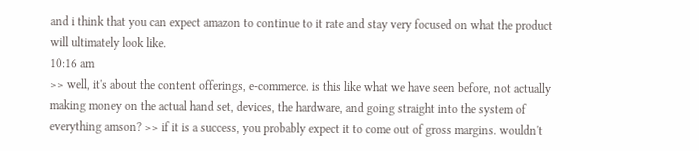and i think that you can expect amazon to continue to it rate and stay very focused on what the product will ultimately look like.
10:16 am
>> well, it's about the content offerings, e-commerce. is this like what we have seen before, not actually making money on the actual hand set, devices, the hardware, and going straight into the system of everything amson? >> if it is a success, you probably expect it to come out of gross margins. wouldn't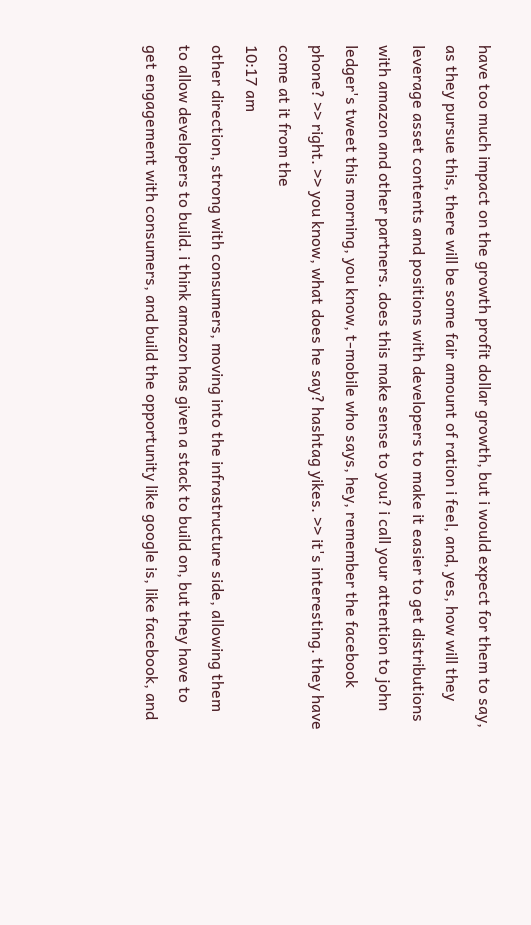have too much impact on the growth profit dollar growth, but i would expect for them to say, as they pursue this, there will be some fair amount of ration i feel, and, yes, how will they leverage asset contents and positions with developers to make it easier to get distributions with amazon and other partners. does this make sense to you? i call your attention to john ledger's tweet this morning, you know, t-mobile who says, hey, remember the facebook phone? >> right. >> you know, what does he say? hashtag yikes. >> it's interesting. they have come at it from the
10:17 am
other direction, strong with consumers, moving into the infrastructure side, allowing them to allow developers to build. i think amazon has given a stack to build on, but they have to get engagement with consumers, and build the opportunity like google is, like facebook, and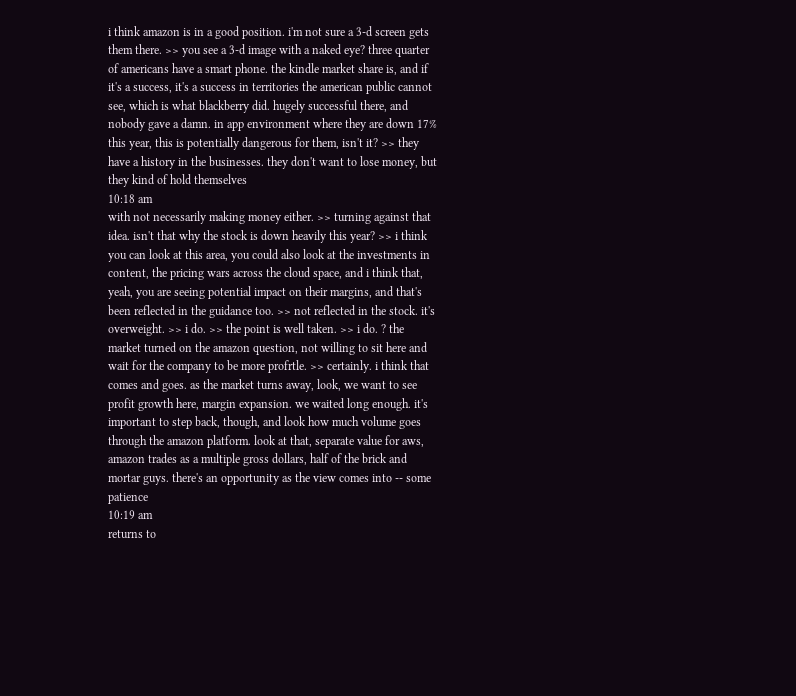i think amazon is in a good position. i'm not sure a 3-d screen gets them there. >> you see a 3-d image with a naked eye? three quarter of americans have a smart phone. the kindle market share is, and if it's a success, it's a success in territories the american public cannot see, which is what blackberry did. hugely successful there, and nobody gave a damn. in app environment where they are down 17% this year, this is potentially dangerous for them, isn't it? >> they have a history in the businesses. they don't want to lose money, but they kind of hold themselves
10:18 am
with not necessarily making money either. >> turning against that idea. isn't that why the stock is down heavily this year? >> i think you can look at this area, you could also look at the investments in content, the pricing wars across the cloud space, and i think that, yeah, you are seeing potential impact on their margins, and that's been reflected in the guidance too. >> not reflected in the stock. it's overweight. >> i do. >> the point is well taken. >> i do. ? the market turned on the amazon question, not willing to sit here and wait for the company to be more profrtle. >> certainly. i think that comes and goes. as the market turns away, look, we want to see profit growth here, margin expansion. we waited long enough. it's important to step back, though, and look how much volume goes through the amazon platform. look at that, separate value for aws, amazon trades as a multiple gross dollars, half of the brick and mortar guys. there's an opportunity as the view comes into -- some patience
10:19 am
returns to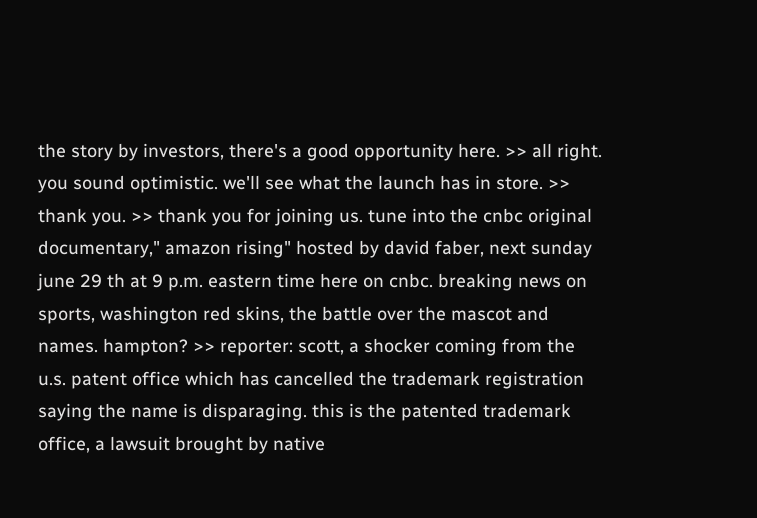the story by investors, there's a good opportunity here. >> all right. you sound optimistic. we'll see what the launch has in store. >> thank you. >> thank you for joining us. tune into the cnbc original documentary," amazon rising" hosted by david faber, next sunday june 29 th at 9 p.m. eastern time here on cnbc. breaking news on sports, washington red skins, the battle over the mascot and names. hampton? >> reporter: scott, a shocker coming from the u.s. patent office which has cancelled the trademark registration saying the name is disparaging. this is the patented trademark office, a lawsuit brought by native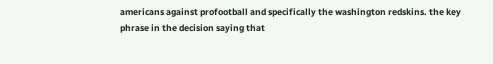americans against profootball and specifically the washington redskins. the key phrase in the decision saying that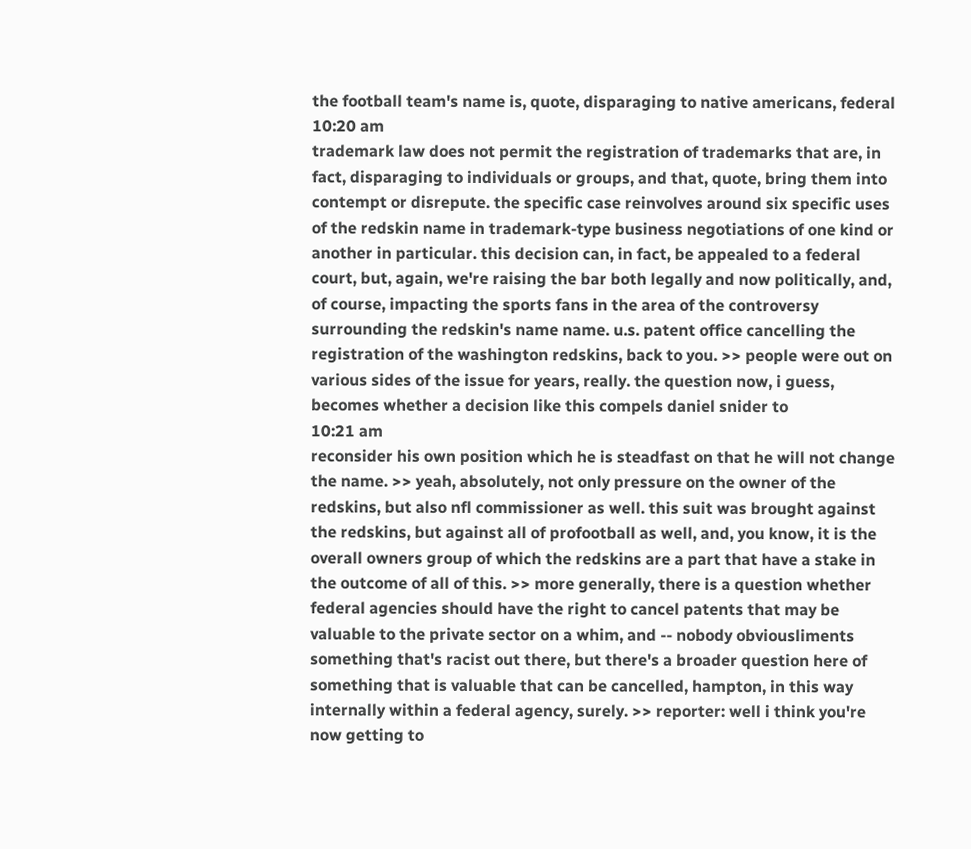the football team's name is, quote, disparaging to native americans, federal
10:20 am
trademark law does not permit the registration of trademarks that are, in fact, disparaging to individuals or groups, and that, quote, bring them into contempt or disrepute. the specific case reinvolves around six specific uses of the redskin name in trademark-type business negotiations of one kind or another in particular. this decision can, in fact, be appealed to a federal court, but, again, we're raising the bar both legally and now politically, and, of course, impacting the sports fans in the area of the controversy surrounding the redskin's name name. u.s. patent office cancelling the registration of the washington redskins, back to you. >> people were out on various sides of the issue for years, really. the question now, i guess, becomes whether a decision like this compels daniel snider to
10:21 am
reconsider his own position which he is steadfast on that he will not change the name. >> yeah, absolutely, not only pressure on the owner of the redskins, but also nfl commissioner as well. this suit was brought against the redskins, but against all of profootball as well, and, you know, it is the overall owners group of which the redskins are a part that have a stake in the outcome of all of this. >> more generally, there is a question whether federal agencies should have the right to cancel patents that may be valuable to the private sector on a whim, and -- nobody obviousliments something that's racist out there, but there's a broader question here of something that is valuable that can be cancelled, hampton, in this way internally within a federal agency, surely. >> reporter: well i think you're now getting to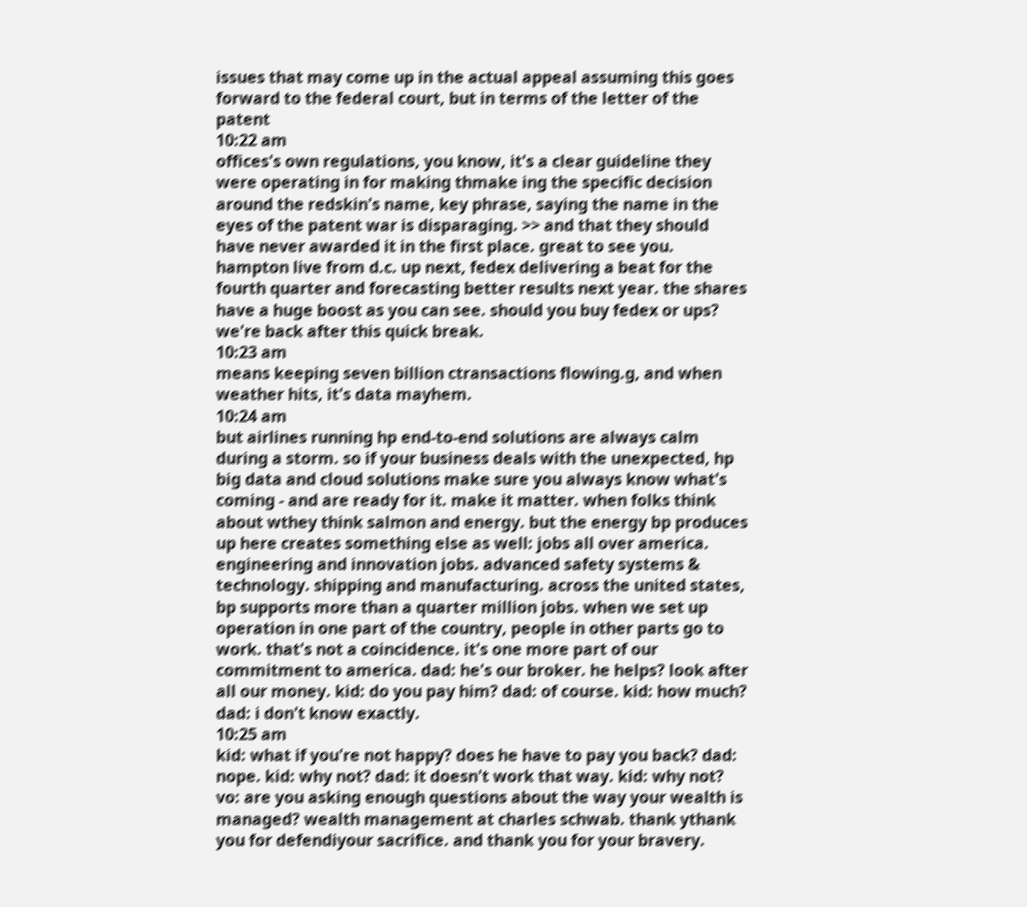issues that may come up in the actual appeal assuming this goes forward to the federal court, but in terms of the letter of the patent
10:22 am
offices's own regulations, you know, it's a clear guideline they were operating in for making thmake ing the specific decision around the redskin's name, key phrase, saying the name in the eyes of the patent war is disparaging. >> and that they should have never awarded it in the first place. great to see you. hampton live from d.c. up next, fedex delivering a beat for the fourth quarter and forecasting better results next year. the shares have a huge boost as you can see. should you buy fedex or ups? we're back after this quick break.
10:23 am
means keeping seven billion ctransactions flowing.g, and when weather hits, it's data mayhem.
10:24 am
but airlines running hp end-to-end solutions are always calm during a storm. so if your business deals with the unexpected, hp big data and cloud solutions make sure you always know what's coming - and are ready for it. make it matter. when folks think about wthey think salmon and energy. but the energy bp produces up here creates something else as well: jobs all over america. engineering and innovation jobs. advanced safety systems & technology. shipping and manufacturing. across the united states, bp supports more than a quarter million jobs. when we set up operation in one part of the country, people in other parts go to work. that's not a coincidence. it's one more part of our commitment to america. dad: he's our broker. he helps? look after all our money. kid: do you pay him? dad: of course. kid: how much? dad: i don't know exactly.
10:25 am
kid: what if you're not happy? does he have to pay you back? dad: nope. kid: why not? dad: it doesn't work that way. kid: why not? vo: are you asking enough questions about the way your wealth is managed? wealth management at charles schwab. thank ythank you for defendiyour sacrifice. and thank you for your bravery.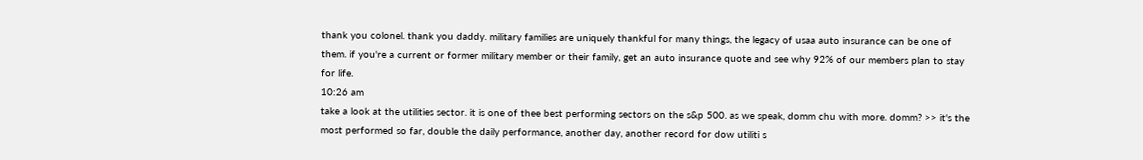thank you colonel. thank you daddy. military families are uniquely thankful for many things, the legacy of usaa auto insurance can be one of them. if you're a current or former military member or their family, get an auto insurance quote and see why 92% of our members plan to stay for life.
10:26 am
take a look at the utilities sector. it is one of thee best performing sectors on the s&p 500. as we speak, domm chu with more. domm? >> it's the most performed so far, double the daily performance, another day, another record for dow utiliti s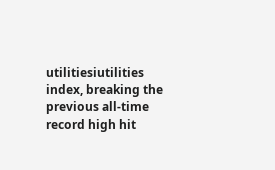utilitiesiutilities index, breaking the previous all-time record high hit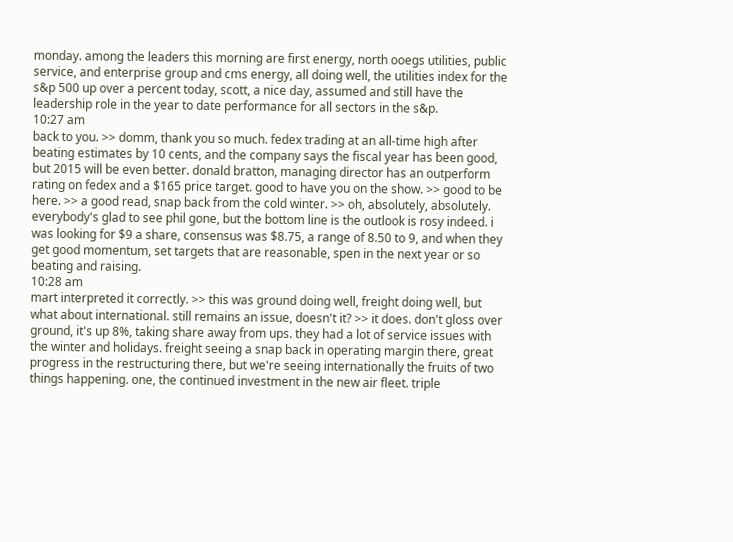monday. among the leaders this morning are first energy, north ooegs utilities, public service, and enterprise group and cms energy, all doing well, the utilities index for the s&p 500 up over a percent today, scott, a nice day, assumed and still have the leadership role in the year to date performance for all sectors in the s&p.
10:27 am
back to you. >> domm, thank you so much. fedex trading at an all-time high after beating estimates by 10 cents, and the company says the fiscal year has been good, but 2015 will be even better. donald bratton, managing director has an outperform rating on fedex and a $165 price target. good to have you on the show. >> good to be here. >> a good read, snap back from the cold winter. >> oh, absolutely, absolutely. everybody's glad to see phil gone, but the bottom line is the outlook is rosy indeed. i was looking for $9 a share, consensus was $8.75, a range of 8.50 to 9, and when they get good momentum, set targets that are reasonable, spen in the next year or so beating and raising.
10:28 am
mart interpreted it correctly. >> this was ground doing well, freight doing well, but what about international. still remains an issue, doesn't it? >> it does. don't gloss over ground, it's up 8%, taking share away from ups. they had a lot of service issues with the winter and holidays. freight seeing a snap back in operating margin there, great progress in the restructuring there, but we're seeing internationally the fruits of two things happening. one, the continued investment in the new air fleet. triple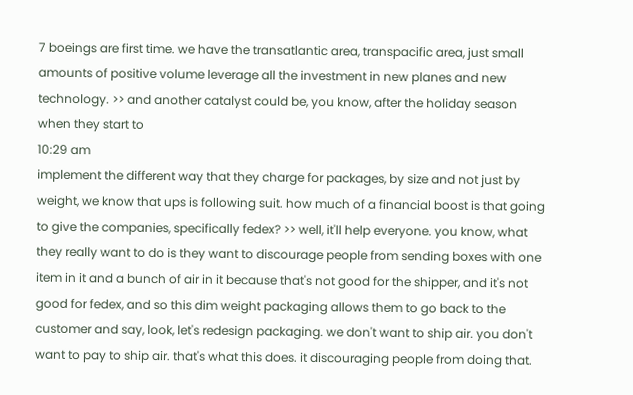7 boeings are first time. we have the transatlantic area, transpacific area, just small amounts of positive volume leverage all the investment in new planes and new technology. >> and another catalyst could be, you know, after the holiday season when they start to
10:29 am
implement the different way that they charge for packages, by size and not just by weight, we know that ups is following suit. how much of a financial boost is that going to give the companies, specifically fedex? >> well, it'll help everyone. you know, what they really want to do is they want to discourage people from sending boxes with one item in it and a bunch of air in it because that's not good for the shipper, and it's not good for fedex, and so this dim weight packaging allows them to go back to the customer and say, look, let's redesign packaging. we don't want to ship air. you don't want to pay to ship air. that's what this does. it discouraging people from doing that.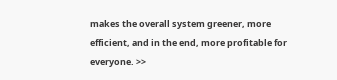makes the overall system greener, more efficient, and in the end, more profitable for everyone. >>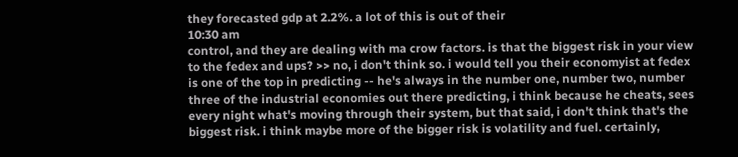they forecasted gdp at 2.2%. a lot of this is out of their
10:30 am
control, and they are dealing with ma crow factors. is that the biggest risk in your view to the fedex and ups? >> no, i don't think so. i would tell you their economyist at fedex is one of the top in predicting -- he's always in the number one, number two, number three of the industrial economies out there predicting, i think because he cheats, sees every night what's moving through their system, but that said, i don't think that's the biggest risk. i think maybe more of the bigger risk is volatility and fuel. certainly,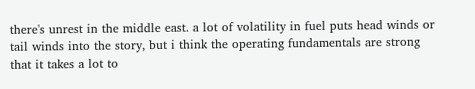there's unrest in the middle east. a lot of volatility in fuel puts head winds or tail winds into the story, but i think the operating fundamentals are strong that it takes a lot to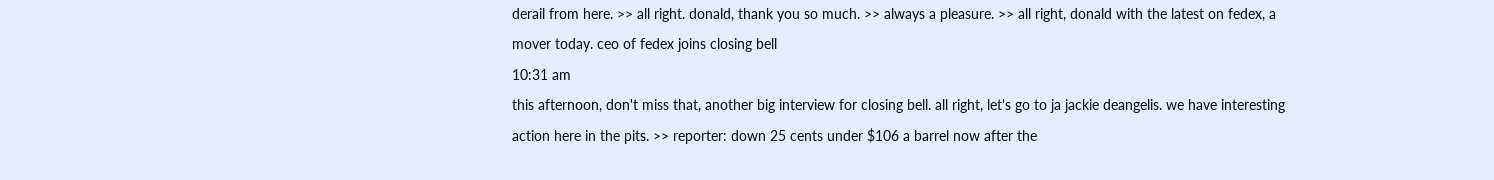derail from here. >> all right. donald, thank you so much. >> always a pleasure. >> all right, donald with the latest on fedex, a mover today. ceo of fedex joins closing bell
10:31 am
this afternoon, don't miss that, another big interview for closing bell. all right, let's go to ja jackie deangelis. we have interesting action here in the pits. >> reporter: down 25 cents under $106 a barrel now after the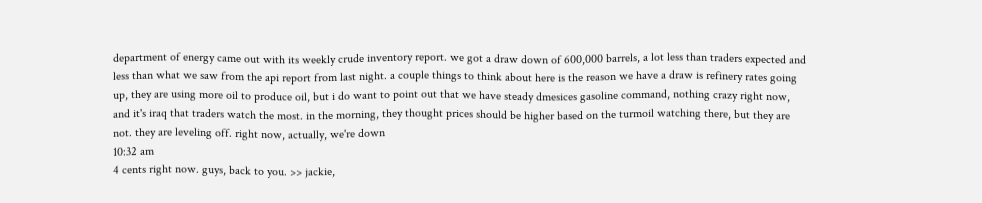department of energy came out with its weekly crude inventory report. we got a draw down of 600,000 barrels, a lot less than traders expected and less than what we saw from the api report from last night. a couple things to think about here is the reason we have a draw is refinery rates going up, they are using more oil to produce oil, but i do want to point out that we have steady dmesices gasoline command, nothing crazy right now, and it's iraq that traders watch the most. in the morning, they thought prices should be higher based on the turmoil watching there, but they are not. they are leveling off. right now, actually, we're down
10:32 am
4 cents right now. guys, back to you. >> jackie,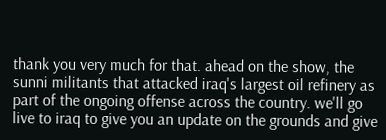thank you very much for that. ahead on the show, the sunni militants that attacked iraq's largest oil refinery as part of the ongoing offense across the country. we'll go live to iraq to give you an update on the grounds and give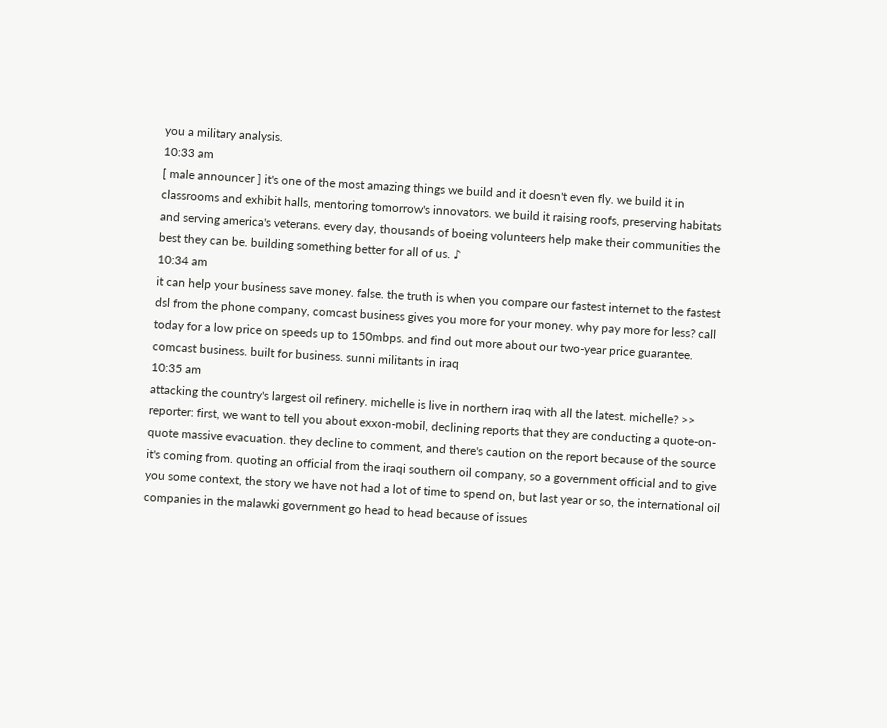you a military analysis.
10:33 am
[ male announcer ] it's one of the most amazing things we build and it doesn't even fly. we build it in classrooms and exhibit halls, mentoring tomorrow's innovators. we build it raising roofs, preserving habitats and serving america's veterans. every day, thousands of boeing volunteers help make their communities the best they can be. building something better for all of us. ♪
10:34 am
it can help your business save money. false. the truth is when you compare our fastest internet to the fastest dsl from the phone company, comcast business gives you more for your money. why pay more for less? call today for a low price on speeds up to 150mbps. and find out more about our two-year price guarantee. comcast business. built for business. sunni militants in iraq
10:35 am
attacking the country's largest oil refinery. michelle is live in northern iraq with all the latest. michelle? >> reporter: first, we want to tell you about exxon-mobil, declining reports that they are conducting a quote-on-quote massive evacuation. they decline to comment, and there's caution on the report because of the source it's coming from. quoting an official from the iraqi southern oil company, so a government official and to give you some context, the story we have not had a lot of time to spend on, but last year or so, the international oil companies in the malawki government go head to head because of issues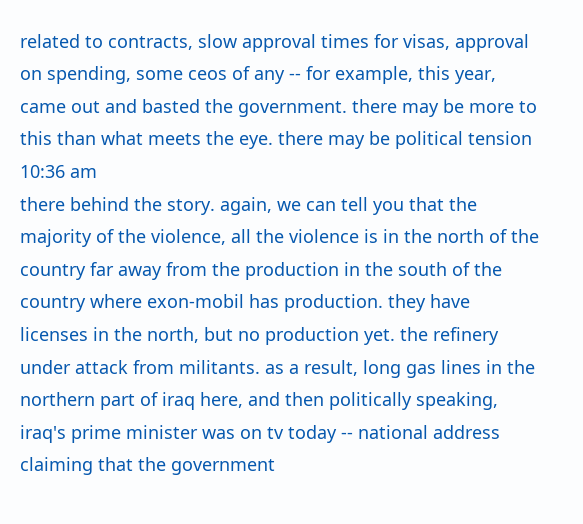related to contracts, slow approval times for visas, approval on spending, some ceos of any -- for example, this year, came out and basted the government. there may be more to this than what meets the eye. there may be political tension
10:36 am
there behind the story. again, we can tell you that the majority of the violence, all the violence is in the north of the country far away from the production in the south of the country where exon-mobil has production. they have licenses in the north, but no production yet. the refinery under attack from militants. as a result, long gas lines in the northern part of iraq here, and then politically speaking, iraq's prime minister was on tv today -- national address claiming that the government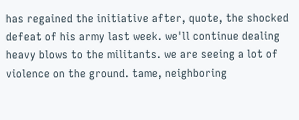has regained the initiative after, quote, the shocked defeat of his army last week. we'll continue dealing heavy blows to the militants. we are seeing a lot of violence on the ground. tame, neighboring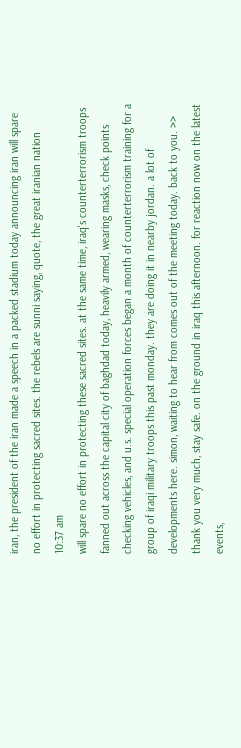iran, the president of the iran made a speech in a packed stadium today announcing iran will spare no effort in protecting sacred sites. the rebels are sunni saying, quote, the great iranian nation
10:37 am
will spare no effort in protecting these sacred sites. at the same time, iraq's counterterrorism troops fanned out across the capital city of baghdad today, heavily armed, wearing masks, check points checking vehicles, and u.s. special operation forces began a month of counterterrorism training for a group of iraqi military troops this past monday. they are doing it in nearby jordan. a lot of developments here. simon, waiting to hear from comes out of the meeting today. back to you. >> thank you very much, stay safe. on the ground in iraq this afternoon. for reaction now on the latest events,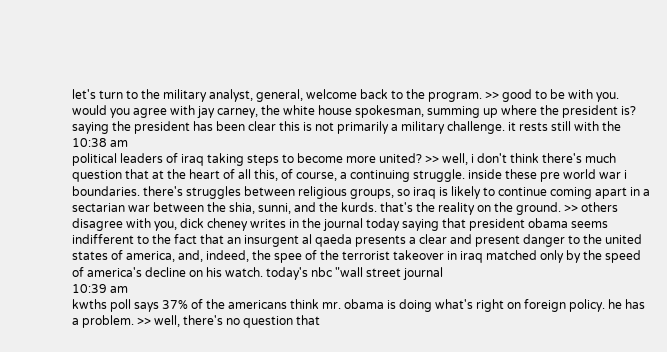let's turn to the military analyst, general, welcome back to the program. >> good to be with you. would you agree with jay carney, the white house spokesman, summing up where the president is? saying the president has been clear this is not primarily a military challenge. it rests still with the
10:38 am
political leaders of iraq taking steps to become more united? >> well, i don't think there's much question that at the heart of all this, of course, a continuing struggle. inside these pre world war i boundaries. there's struggles between religious groups, so iraq is likely to continue coming apart in a sectarian war between the shia, sunni, and the kurds. that's the reality on the ground. >> others disagree with you, dick cheney writes in the journal today saying that president obama seems indifferent to the fact that an insurgent al qaeda presents a clear and present danger to the united states of america, and, indeed, the spee of the terrorist takeover in iraq matched only by the speed of america's decline on his watch. today's nbc "wall street journal
10:39 am
kwths poll says 37% of the americans think mr. obama is doing what's right on foreign policy. he has a problem. >> well, there's no question that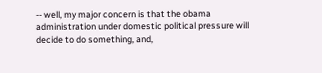-- well, my major concern is that the obama administration under domestic political pressure will decide to do something, and,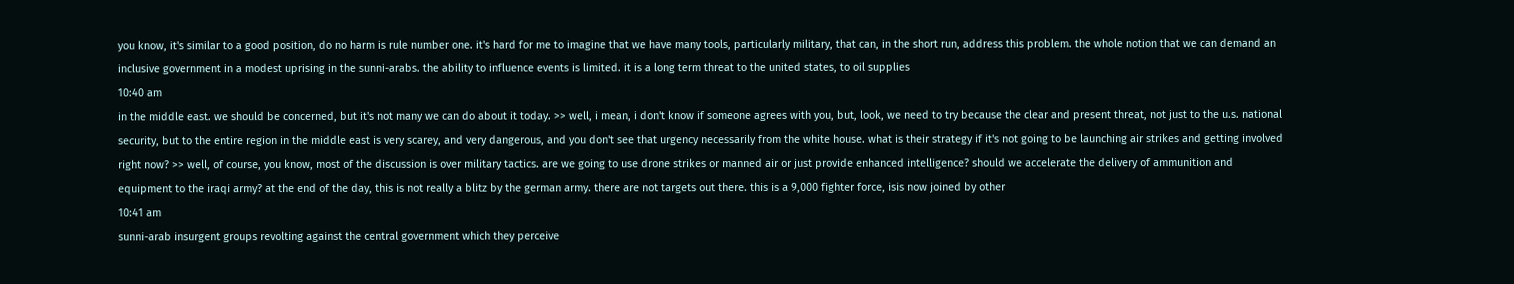you know, it's similar to a good position, do no harm is rule number one. it's hard for me to imagine that we have many tools, particularly military, that can, in the short run, address this problem. the whole notion that we can demand an inclusive government in a modest uprising in the sunni-arabs. the ability to influence events is limited. it is a long term threat to the united states, to oil supplies
10:40 am
in the middle east. we should be concerned, but it's not many we can do about it today. >> well, i mean, i don't know if someone agrees with you, but, look, we need to try because the clear and present threat, not just to the u.s. national security, but to the entire region in the middle east is very scarey, and very dangerous, and you don't see that urgency necessarily from the white house. what is their strategy if it's not going to be launching air strikes and getting involved right now? >> well, of course, you know, most of the discussion is over military tactics. are we going to use drone strikes or manned air or just provide enhanced intelligence? should we accelerate the delivery of ammunition and equipment to the iraqi army? at the end of the day, this is not really a blitz by the german army. there are not targets out there. this is a 9,000 fighter force, isis now joined by other
10:41 am
sunni-arab insurgent groups revolting against the central government which they perceive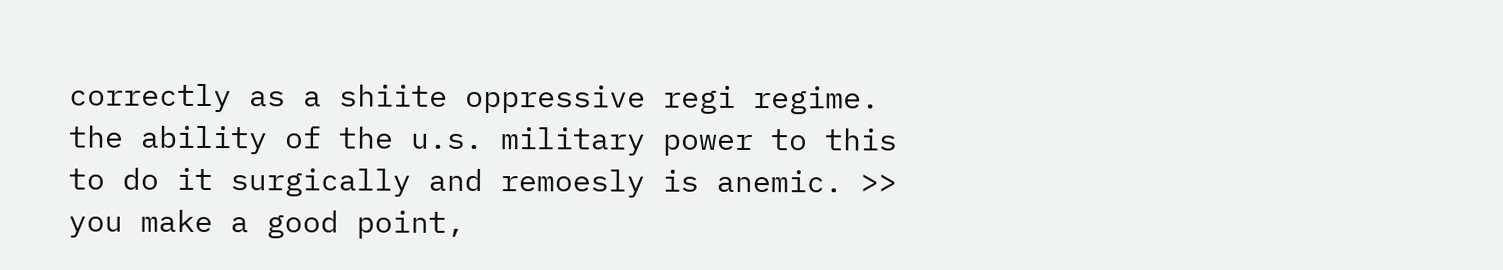correctly as a shiite oppressive regi regime. the ability of the u.s. military power to this to do it surgically and remoesly is anemic. >> you make a good point,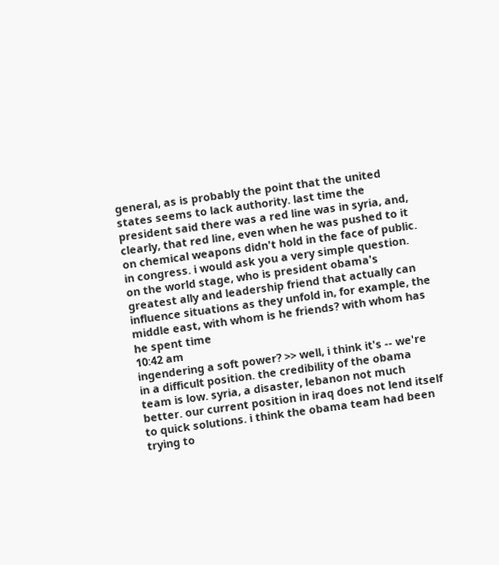general, as is probably the point that the united states seems to lack authority. last time the president said there was a red line was in syria, and, clearly, that red line, even when he was pushed to it on chemical weapons didn't hold in the face of public. in congress. i would ask you a very simple question. on the world stage, who is president obama's greatest ally and leadership friend that actually can influence situations as they unfold in, for example, the middle east, with whom is he friends? with whom has he spent time
10:42 am
ingendering a soft power? >> well, i think it's -- we're in a difficult position. the credibility of the obama team is low. syria, a disaster, lebanon not much better. our current position in iraq does not lend itself to quick solutions. i think the obama team had been trying to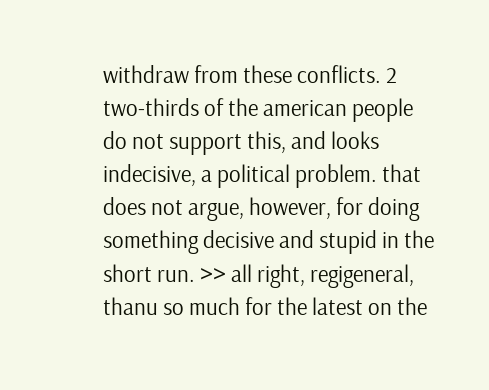withdraw from these conflicts. 2 two-thirds of the american people do not support this, and looks indecisive, a political problem. that does not argue, however, for doing something decisive and stupid in the short run. >> all right, regigeneral, thanu so much for the latest on the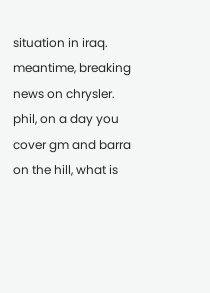situation in iraq. meantime, breaking news on chrysler. phil, on a day you cover gm and barra on the hill, what is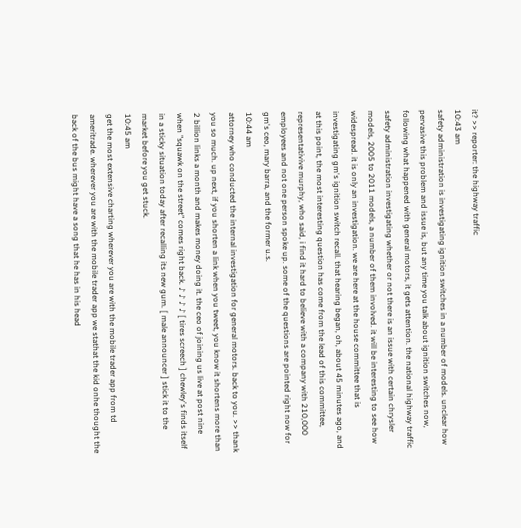it? >> reporter: the highway traffic
10:43 am
safety administration is investigating ignition switches in a number of models. unclear how pervasive this problem and issue is, but any time you talk about ignition switches now, following what happened with general motors, it gets attention. the national highway traffic safety administration investigating whether or not there is an issue with certain chrysler models, 2005 to 2011 models, a number of them involved. it will be interesting to see how widespread. it is only an investigation. we are here at the house committee that is investigating gm's ignition switch recall. that hearing began, oh, about 45 minutes ago, and at this point, the most interesting question has come from the lead of this committee, representativive murphy, who said, i find it hard to believe with a company with 210,000 employees and not one person spoke up. some of the questions are pointed right now for gm's ceo, mary barra, and the former u.s.
10:44 am
attorney who conducted the internal investigation for general motors. back to you. >> thank you so much. up next, if you shorten a link when you tweet, you know it shortens more than 2 billion links a month and makes money doing it. the ceo of joining us live at post nine when "squawk on the street" comes right back. ♪ ♪ ♪ ♪ [ tires screech ] chewley's finds itself in a sticky situation today after recalling its new gum. [ male announcer ] stick it to the market before you get stuck.
10:45 am
get the most extensive charting wherever you are with the mobile trader app from td ameritrade. wherever you are with the mobile trader app we stathat the kid onhe thought the back of the bus might have a song that he has in his head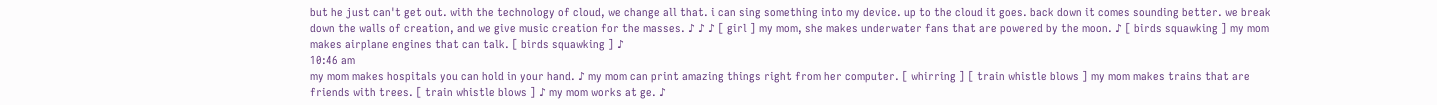but he just can't get out. with the technology of cloud, we change all that. i can sing something into my device. up to the cloud it goes. back down it comes sounding better. we break down the walls of creation, and we give music creation for the masses. ♪ ♪ ♪ [ girl ] my mom, she makes underwater fans that are powered by the moon. ♪ [ birds squawking ] my mom makes airplane engines that can talk. [ birds squawking ] ♪
10:46 am
my mom makes hospitals you can hold in your hand. ♪ my mom can print amazing things right from her computer. [ whirring ] [ train whistle blows ] my mom makes trains that are friends with trees. [ train whistle blows ] ♪ my mom works at ge. ♪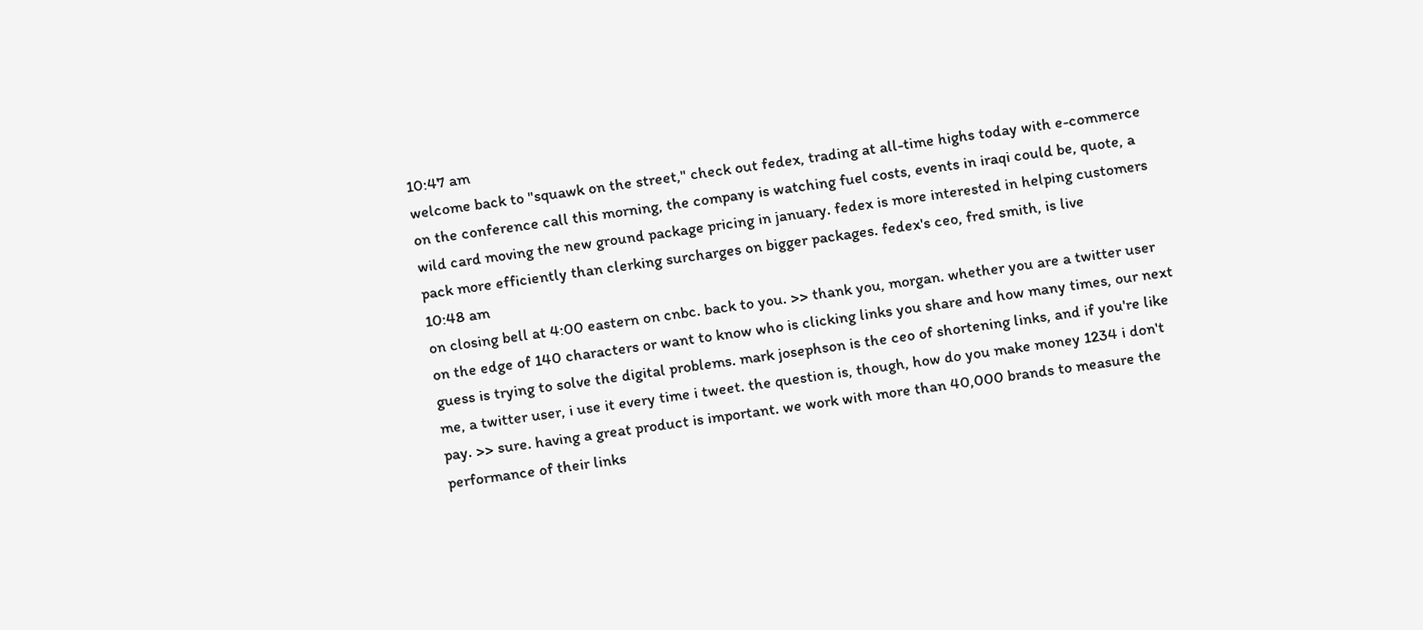10:47 am
welcome back to "squawk on the street," check out fedex, trading at all-time highs today with e-commerce on the conference call this morning, the company is watching fuel costs, events in iraqi could be, quote, a wild card moving the new ground package pricing in january. fedex is more interested in helping customers pack more efficiently than clerking surcharges on bigger packages. fedex's ceo, fred smith, is live
10:48 am
on closing bell at 4:00 eastern on cnbc. back to you. >> thank you, morgan. whether you are a twitter user on the edge of 140 characters or want to know who is clicking links you share and how many times, our next guess is trying to solve the digital problems. mark josephson is the ceo of shortening links, and if you're like me, a twitter user, i use it every time i tweet. the question is, though, how do you make money 1234 i don't pay. >> sure. having a great product is important. we work with more than 40,000 brands to measure the performance of their links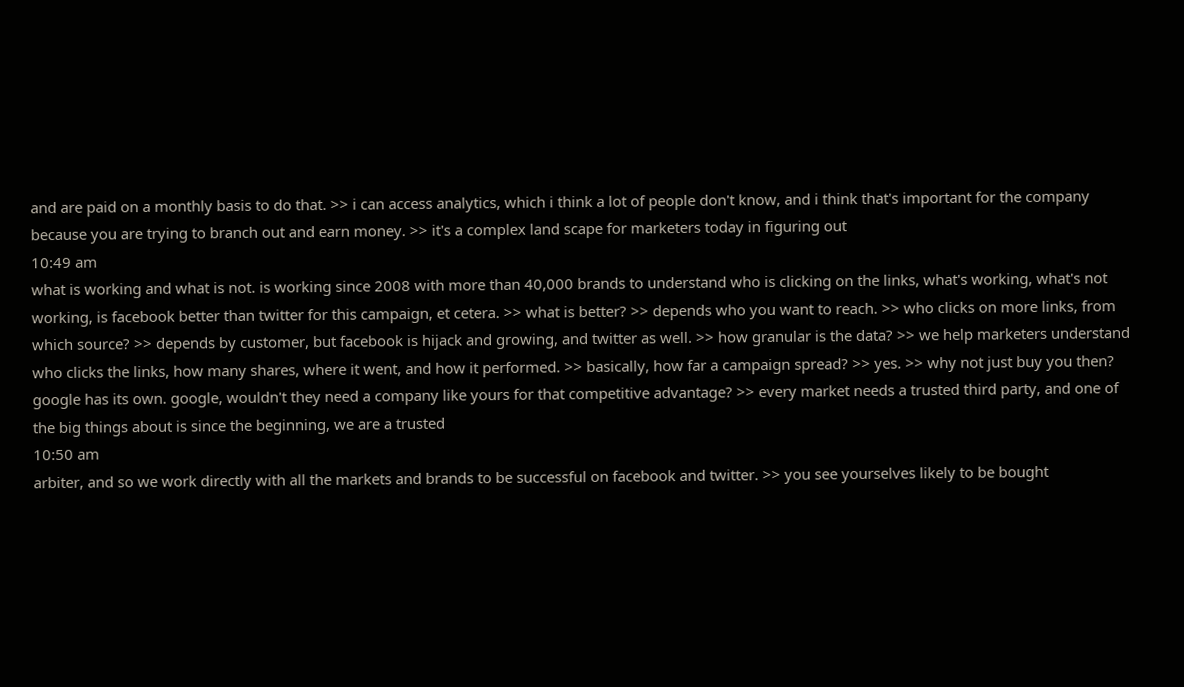and are paid on a monthly basis to do that. >> i can access analytics, which i think a lot of people don't know, and i think that's important for the company because you are trying to branch out and earn money. >> it's a complex land scape for marketers today in figuring out
10:49 am
what is working and what is not. is working since 2008 with more than 40,000 brands to understand who is clicking on the links, what's working, what's not working, is facebook better than twitter for this campaign, et cetera. >> what is better? >> depends who you want to reach. >> who clicks on more links, from which source? >> depends by customer, but facebook is hijack and growing, and twitter as well. >> how granular is the data? >> we help marketers understand who clicks the links, how many shares, where it went, and how it performed. >> basically, how far a campaign spread? >> yes. >> why not just buy you then? google has its own. google, wouldn't they need a company like yours for that competitive advantage? >> every market needs a trusted third party, and one of the big things about is since the beginning, we are a trusted
10:50 am
arbiter, and so we work directly with all the markets and brands to be successful on facebook and twitter. >> you see yourselves likely to be bought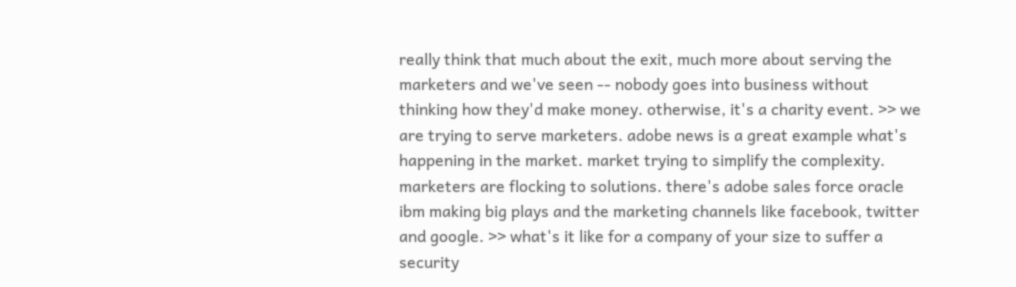really think that much about the exit, much more about serving the marketers and we've seen -- nobody goes into business without thinking how they'd make money. otherwise, it's a charity event. >> we are trying to serve marketers. adobe news is a great example what's happening in the market. market trying to simplify the complexity. marketers are flocking to solutions. there's adobe sales force oracle ibm making big plays and the marketing channels like facebook, twitter and google. >> what's it like for a company of your size to suffer a security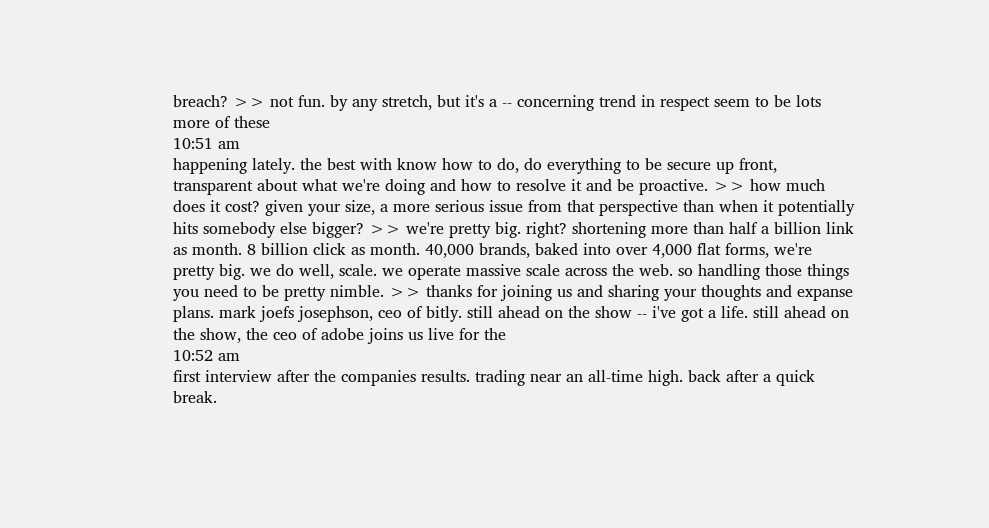breach? >> not fun. by any stretch, but it's a -- concerning trend in respect seem to be lots more of these
10:51 am
happening lately. the best with know how to do, do everything to be secure up front, transparent about what we're doing and how to resolve it and be proactive. >> how much does it cost? given your size, a more serious issue from that perspective than when it potentially hits somebody else bigger? >> we're pretty big. right? shortening more than half a billion link as month. 8 billion click as month. 40,000 brands, baked into over 4,000 flat forms, we're pretty big. we do well, scale. we operate massive scale across the web. so handling those things you need to be pretty nimble. >> thanks for joining us and sharing your thoughts and expanse plans. mark joefs josephson, ceo of bitly. still ahead on the show -- i've got a life. still ahead on the show, the ceo of adobe joins us live for the
10:52 am
first interview after the companies results. trading near an all-time high. back after a quick break.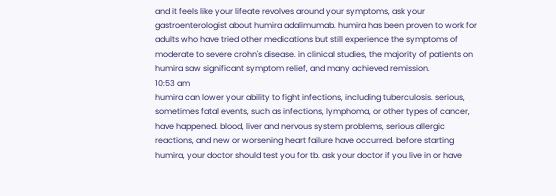and it feels like your lifeate revolves around your symptoms, ask your gastroenterologist about humira adalimumab. humira has been proven to work for adults who have tried other medications but still experience the symptoms of moderate to severe crohn's disease. in clinical studies, the majority of patients on humira saw significant symptom relief, and many achieved remission.
10:53 am
humira can lower your ability to fight infections, including tuberculosis. serious, sometimes fatal events, such as infections, lymphoma, or other types of cancer, have happened. blood, liver and nervous system problems, serious allergic reactions, and new or worsening heart failure have occurred. before starting humira, your doctor should test you for tb. ask your doctor if you live in or have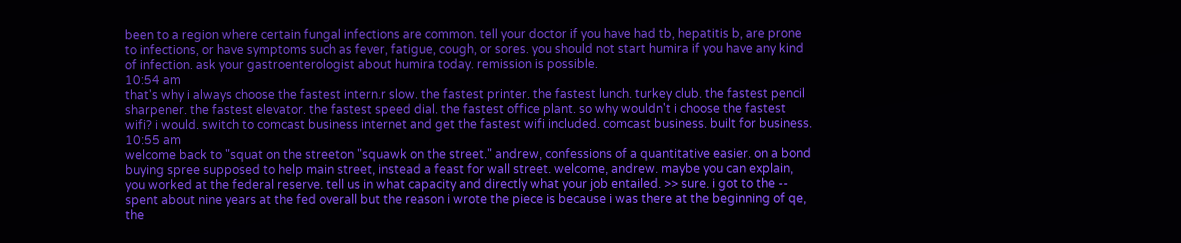been to a region where certain fungal infections are common. tell your doctor if you have had tb, hepatitis b, are prone to infections, or have symptoms such as fever, fatigue, cough, or sores. you should not start humira if you have any kind of infection. ask your gastroenterologist about humira today. remission is possible.
10:54 am
that's why i always choose the fastest intern.r slow. the fastest printer. the fastest lunch. turkey club. the fastest pencil sharpener. the fastest elevator. the fastest speed dial. the fastest office plant. so why wouldn't i choose the fastest wifi? i would. switch to comcast business internet and get the fastest wifi included. comcast business. built for business.
10:55 am
welcome back to "squat on the streeton "squawk on the street." andrew, confessions of a quantitative easier. on a bond buying spree supposed to help main street, instead a feast for wall street. welcome, andrew. maybe you can explain, you worked at the federal reserve. tell us in what capacity and directly what your job entailed. >> sure. i got to the -- spent about nine years at the fed overall but the reason i wrote the piece is because i was there at the beginning of qe, the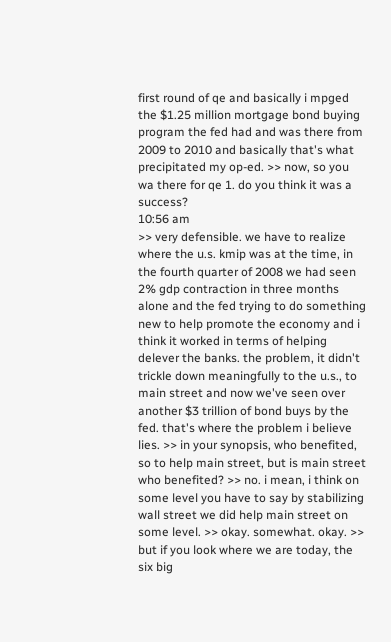first round of qe and basically i mpged the $1.25 million mortgage bond buying program the fed had and was there from 2009 to 2010 and basically that's what precipitated my op-ed. >> now, so you wa there for qe 1. do you think it was a success?
10:56 am
>> very defensible. we have to realize where the u.s. kmip was at the time, in the fourth quarter of 2008 we had seen 2% gdp contraction in three months alone and the fed trying to do something new to help promote the economy and i think it worked in terms of helping delever the banks. the problem, it didn't trickle down meaningfully to the u.s., to main street and now we've seen over another $3 trillion of bond buys by the fed. that's where the problem i believe lies. >> in your synopsis, who benefited, so to help main street, but is main street who benefited? >> no. i mean, i think on some level you have to say by stabilizing wall street we did help main street on some level. >> okay. somewhat. okay. >> but if you look where we are today, the six big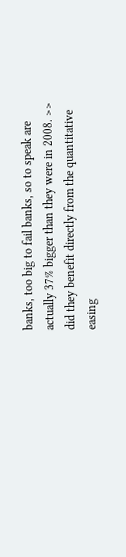banks, too big to fail banks, so to speak are actually 37% bigger than they were in 2008. >> did they benefit directly from the quantitative easing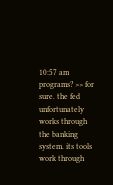10:57 am
programs? >> for sure. the fed unfortunately works through the banking system. its tools work through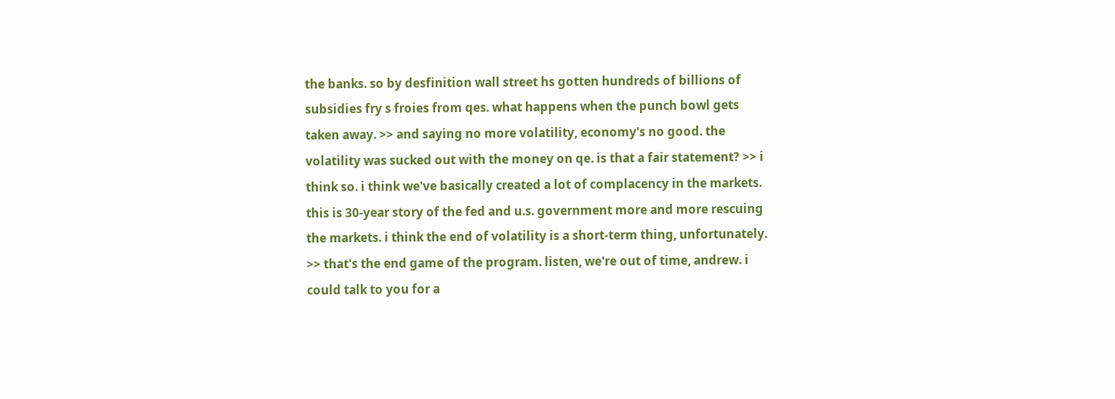the banks. so by desfinition wall street hs gotten hundreds of billions of subsidies fry s froies from qes. what happens when the punch bowl gets taken away. >> and saying no more volatility, economy's no good. the volatility was sucked out with the money on qe. is that a fair statement? >> i think so. i think we've basically created a lot of complacency in the markets. this is 30-year story of the fed and u.s. government more and more rescuing the markets. i think the end of volatility is a short-term thing, unfortunately. >> that's the end game of the program. listen, we're out of time, andrew. i could talk to you for a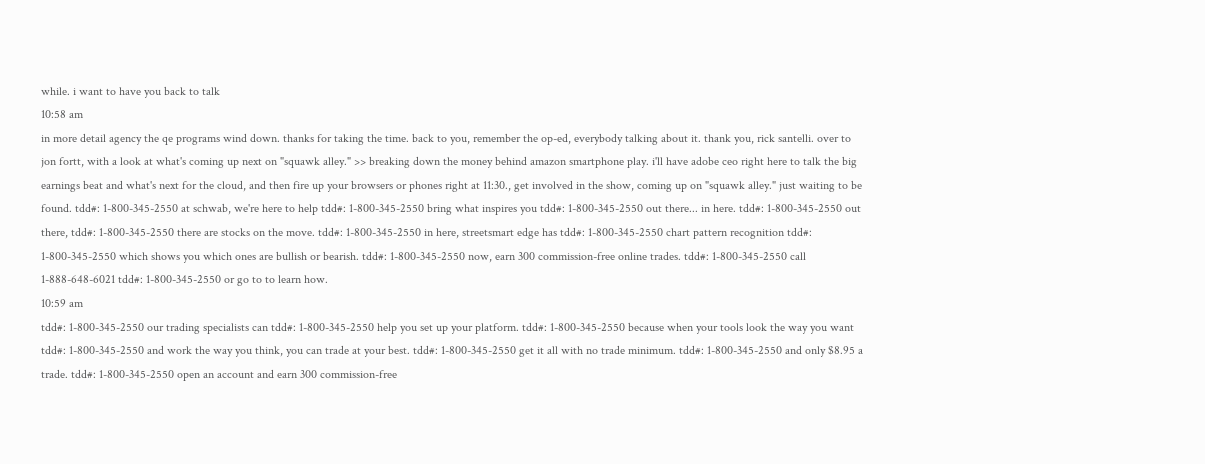while. i want to have you back to talk
10:58 am
in more detail agency the qe programs wind down. thanks for taking the time. back to you, remember the op-ed, everybody talking about it. thank you, rick santelli. over to jon fortt, with a look at what's coming up next on "squawk alley." >> breaking down the money behind amazon smartphone play. i'll have adobe ceo right here to talk the big earnings beat and what's next for the cloud, and then fire up your browsers or phones right at 11:30., get involved in the show, coming up on "squawk alley." just waiting to be found. tdd#: 1-800-345-2550 at schwab, we're here to help tdd#: 1-800-345-2550 bring what inspires you tdd#: 1-800-345-2550 out there... in here. tdd#: 1-800-345-2550 out there, tdd#: 1-800-345-2550 there are stocks on the move. tdd#: 1-800-345-2550 in here, streetsmart edge has tdd#: 1-800-345-2550 chart pattern recognition tdd#: 1-800-345-2550 which shows you which ones are bullish or bearish. tdd#: 1-800-345-2550 now, earn 300 commission-free online trades. tdd#: 1-800-345-2550 call 1-888-648-6021 tdd#: 1-800-345-2550 or go to to learn how.
10:59 am
tdd#: 1-800-345-2550 our trading specialists can tdd#: 1-800-345-2550 help you set up your platform. tdd#: 1-800-345-2550 because when your tools look the way you want tdd#: 1-800-345-2550 and work the way you think, you can trade at your best. tdd#: 1-800-345-2550 get it all with no trade minimum. tdd#: 1-800-345-2550 and only $8.95 a trade. tdd#: 1-800-345-2550 open an account and earn 300 commission-free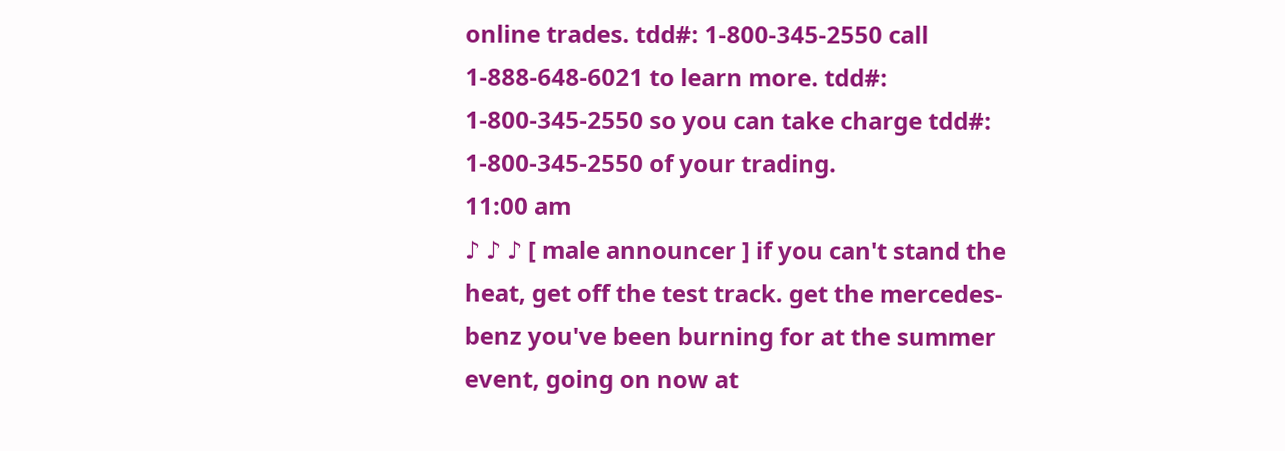online trades. tdd#: 1-800-345-2550 call 1-888-648-6021 to learn more. tdd#: 1-800-345-2550 so you can take charge tdd#: 1-800-345-2550 of your trading.
11:00 am
♪ ♪ ♪ [ male announcer ] if you can't stand the heat, get off the test track. get the mercedes-benz you've been burning for at the summer event, going on now at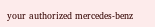your authorized mercedes-benz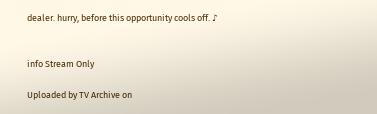dealer. hurry, before this opportunity cools off. ♪


info Stream Only

Uploaded by TV Archive on